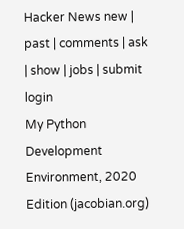Hacker News new | past | comments | ask | show | jobs | submit login
My Python Development Environment, 2020 Edition (jacobian.org)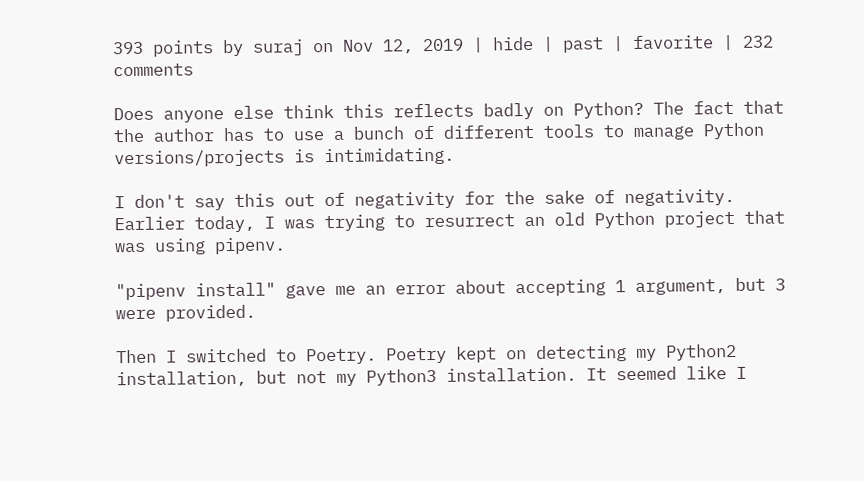393 points by suraj on Nov 12, 2019 | hide | past | favorite | 232 comments

Does anyone else think this reflects badly on Python? The fact that the author has to use a bunch of different tools to manage Python versions/projects is intimidating.

I don't say this out of negativity for the sake of negativity. Earlier today, I was trying to resurrect an old Python project that was using pipenv.

"pipenv install" gave me an error about accepting 1 argument, but 3 were provided.

Then I switched to Poetry. Poetry kept on detecting my Python2 installation, but not my Python3 installation. It seemed like I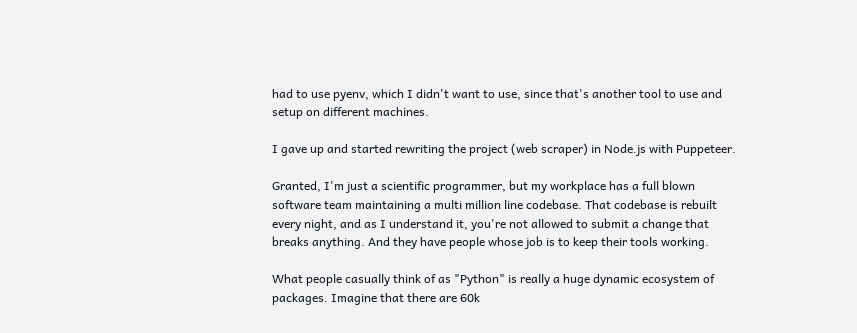had to use pyenv, which I didn't want to use, since that's another tool to use and setup on different machines.

I gave up and started rewriting the project (web scraper) in Node.js with Puppeteer.

Granted, I'm just a scientific programmer, but my workplace has a full blown software team maintaining a multi million line codebase. That codebase is rebuilt every night, and as I understand it, you're not allowed to submit a change that breaks anything. And they have people whose job is to keep their tools working.

What people casually think of as "Python" is really a huge dynamic ecosystem of packages. Imagine that there are 60k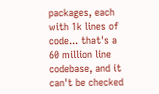packages, each with 1k lines of code... that's a 60 million line codebase, and it can't be checked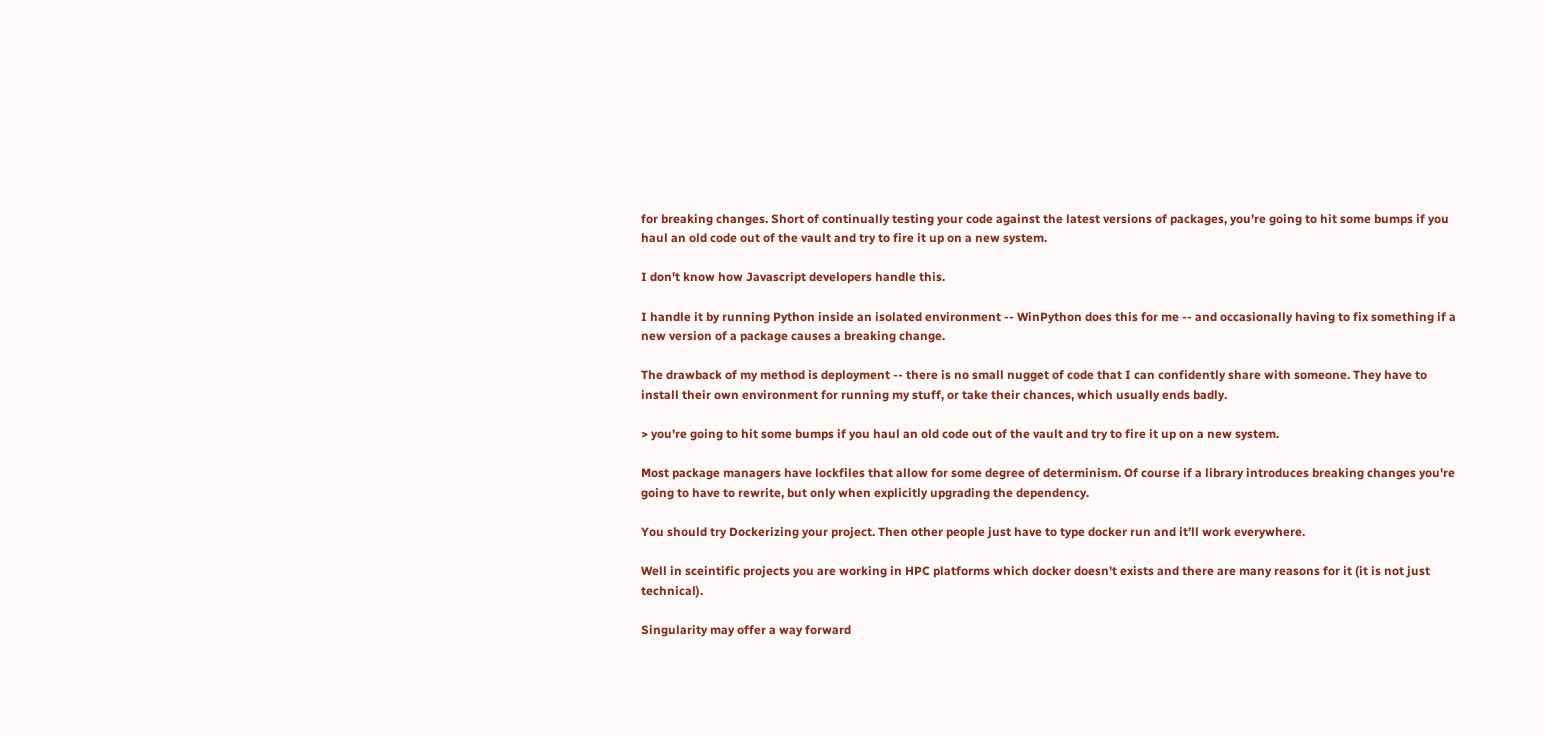for breaking changes. Short of continually testing your code against the latest versions of packages, you're going to hit some bumps if you haul an old code out of the vault and try to fire it up on a new system.

I don't know how Javascript developers handle this.

I handle it by running Python inside an isolated environment -- WinPython does this for me -- and occasionally having to fix something if a new version of a package causes a breaking change.

The drawback of my method is deployment -- there is no small nugget of code that I can confidently share with someone. They have to install their own environment for running my stuff, or take their chances, which usually ends badly.

> you're going to hit some bumps if you haul an old code out of the vault and try to fire it up on a new system.

Most package managers have lockfiles that allow for some degree of determinism. Of course if a library introduces breaking changes you're going to have to rewrite, but only when explicitly upgrading the dependency.

You should try Dockerizing your project. Then other people just have to type docker run and it’ll work everywhere.

Well in sceintific projects you are working in HPC platforms which docker doesn't exists and there are many reasons for it (it is not just technical).

Singularity may offer a way forward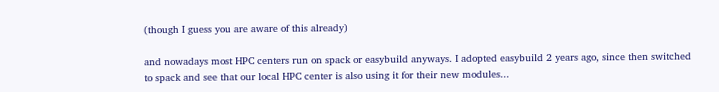(though I guess you are aware of this already)

and nowadays most HPC centers run on spack or easybuild anyways. I adopted easybuild 2 years ago, since then switched to spack and see that our local HPC center is also using it for their new modules...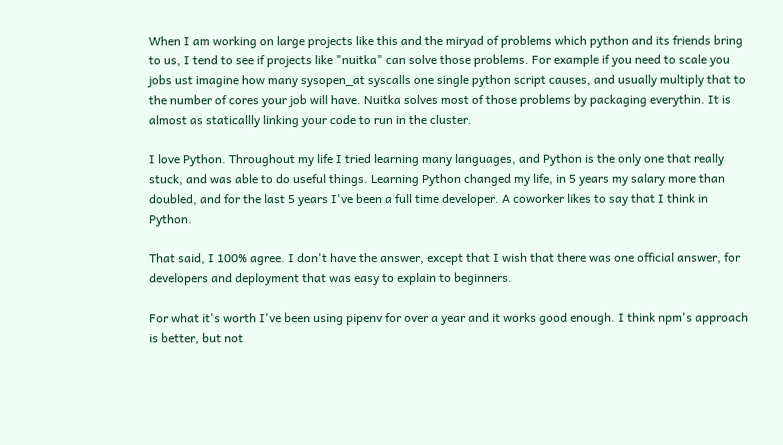When I am working on large projects like this and the miryad of problems which python and its friends bring to us, I tend to see if projects like "nuitka" can solve those problems. For example if you need to scale you jobs ust imagine how many sysopen_at syscalls one single python script causes, and usually multiply that to the number of cores your job will have. Nuitka solves most of those problems by packaging everythin. It is almost as staticallly linking your code to run in the cluster.

I love Python. Throughout my life I tried learning many languages, and Python is the only one that really stuck, and was able to do useful things. Learning Python changed my life, in 5 years my salary more than doubled, and for the last 5 years I've been a full time developer. A coworker likes to say that I think in Python.

That said, I 100% agree. I don't have the answer, except that I wish that there was one official answer, for developers and deployment that was easy to explain to beginners.

For what it's worth I've been using pipenv for over a year and it works good enough. I think npm's approach is better, but not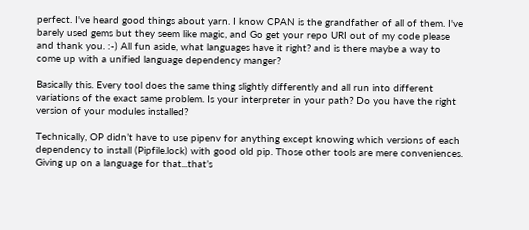perfect. I've heard good things about yarn. I know CPAN is the grandfather of all of them. I've barely used gems but they seem like magic, and Go get your repo URI out of my code please and thank you. :-) All fun aside, what languages have it right? and is there maybe a way to come up with a unified language dependency manger?

Basically this. Every tool does the same thing slightly differently and all run into different variations of the exact same problem. Is your interpreter in your path? Do you have the right version of your modules installed?

Technically, OP didn’t have to use pipenv for anything except knowing which versions of each dependency to install (Pipfile.lock) with good old pip. Those other tools are mere conveniences. Giving up on a language for that...that’s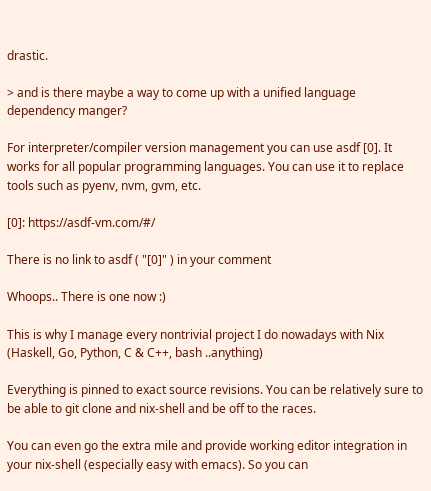drastic.

> and is there maybe a way to come up with a unified language dependency manger?

For interpreter/compiler version management you can use asdf [0]. It works for all popular programming languages. You can use it to replace tools such as pyenv, nvm, gvm, etc.

[0]: https://asdf-vm.com/#/

There is no link to asdf ( "[0]" ) in your comment

Whoops.. There is one now :)

This is why I manage every nontrivial project I do nowadays with Nix (Haskell, Go, Python, C & C++, bash ..anything)

Everything is pinned to exact source revisions. You can be relatively sure to be able to git clone and nix-shell and be off to the races.

You can even go the extra mile and provide working editor integration in your nix-shell (especially easy with emacs). So you can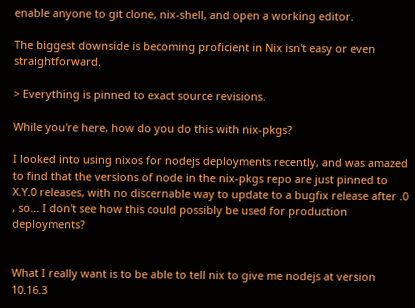enable anyone to git clone, nix-shell, and open a working editor.

The biggest downside is becoming proficient in Nix isn't easy or even straightforward.

> Everything is pinned to exact source revisions.

While you're here, how do you do this with nix-pkgs?

I looked into using nixos for nodejs deployments recently, and was amazed to find that the versions of node in the nix-pkgs repo are just pinned to X.Y.0 releases, with no discernable way to update to a bugfix release after .0 , so... I don't see how this could possibly be used for production deployments?


What I really want is to be able to tell nix to give me nodejs at version 10.16.3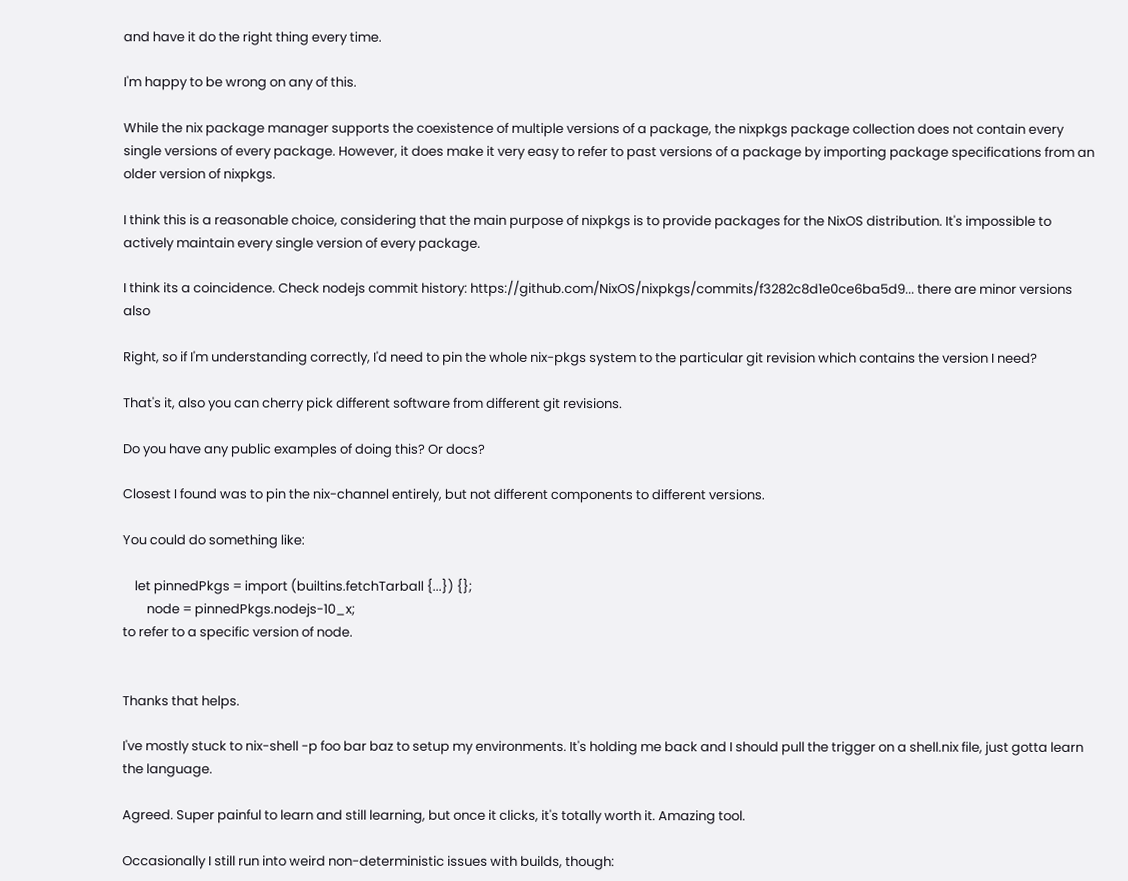and have it do the right thing every time.

I'm happy to be wrong on any of this.

While the nix package manager supports the coexistence of multiple versions of a package, the nixpkgs package collection does not contain every single versions of every package. However, it does make it very easy to refer to past versions of a package by importing package specifications from an older version of nixpkgs.

I think this is a reasonable choice, considering that the main purpose of nixpkgs is to provide packages for the NixOS distribution. It's impossible to actively maintain every single version of every package.

I think its a coincidence. Check nodejs commit history: https://github.com/NixOS/nixpkgs/commits/f3282c8d1e0ce6ba5d9... there are minor versions also

Right, so if I'm understanding correctly, I'd need to pin the whole nix-pkgs system to the particular git revision which contains the version I need?

That's it, also you can cherry pick different software from different git revisions.

Do you have any public examples of doing this? Or docs?

Closest I found was to pin the nix-channel entirely, but not different components to different versions.

You could do something like:

    let pinnedPkgs = import (builtins.fetchTarball {...}) {};
        node = pinnedPkgs.nodejs-10_x;
to refer to a specific version of node.


Thanks that helps.

I've mostly stuck to nix-shell -p foo bar baz to setup my environments. It's holding me back and I should pull the trigger on a shell.nix file, just gotta learn the language.

Agreed. Super painful to learn and still learning, but once it clicks, it's totally worth it. Amazing tool.

Occasionally I still run into weird non-deterministic issues with builds, though: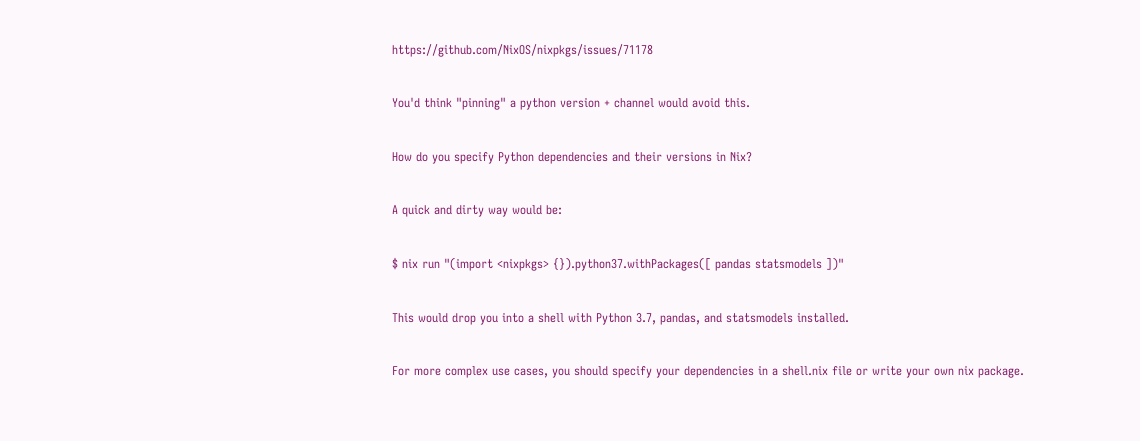https://github.com/NixOS/nixpkgs/issues/71178

You'd think "pinning" a python version + channel would avoid this.

How do you specify Python dependencies and their versions in Nix?

A quick and dirty way would be:

$ nix run "(import <nixpkgs> {}).python37.withPackages([ pandas statsmodels ])"

This would drop you into a shell with Python 3.7, pandas, and statsmodels installed.

For more complex use cases, you should specify your dependencies in a shell.nix file or write your own nix package.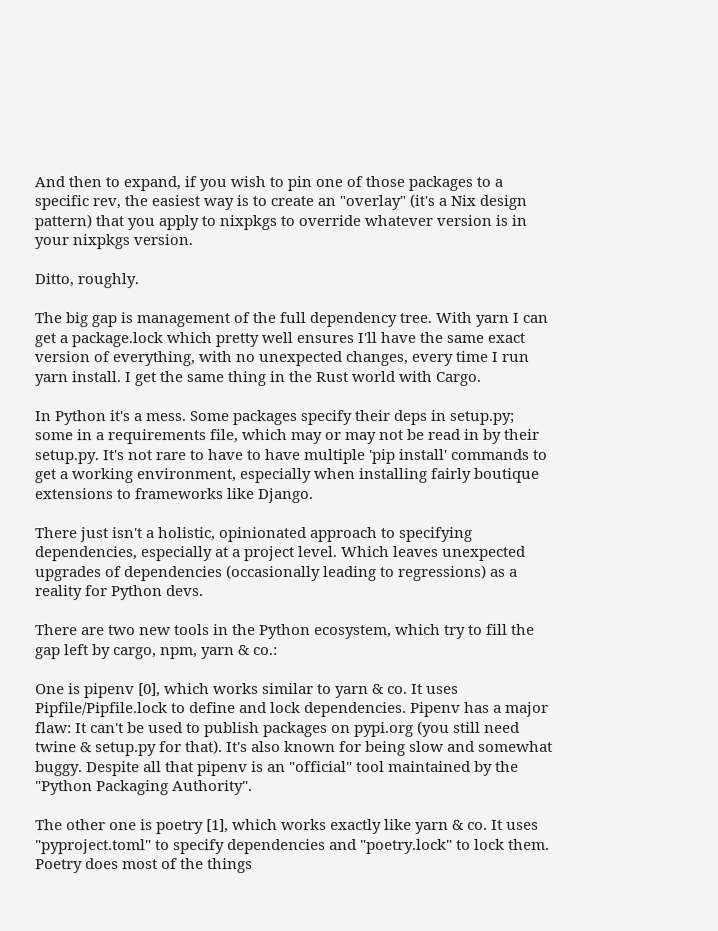And then to expand, if you wish to pin one of those packages to a specific rev, the easiest way is to create an "overlay" (it's a Nix design pattern) that you apply to nixpkgs to override whatever version is in your nixpkgs version.

Ditto, roughly.

The big gap is management of the full dependency tree. With yarn I can get a package.lock which pretty well ensures I'll have the same exact version of everything, with no unexpected changes, every time I run yarn install. I get the same thing in the Rust world with Cargo.

In Python it's a mess. Some packages specify their deps in setup.py; some in a requirements file, which may or may not be read in by their setup.py. It's not rare to have to have multiple 'pip install' commands to get a working environment, especially when installing fairly boutique extensions to frameworks like Django.

There just isn't a holistic, opinionated approach to specifying dependencies, especially at a project level. Which leaves unexpected upgrades of dependencies (occasionally leading to regressions) as a reality for Python devs.

There are two new tools in the Python ecosystem, which try to fill the gap left by cargo, npm, yarn & co.:

One is pipenv [0], which works similar to yarn & co. It uses Pipfile/Pipfile.lock to define and lock dependencies. Pipenv has a major flaw: It can't be used to publish packages on pypi.org (you still need twine & setup.py for that). It's also known for being slow and somewhat buggy. Despite all that pipenv is an "official" tool maintained by the "Python Packaging Authority".

The other one is poetry [1], which works exactly like yarn & co. It uses "pyproject.toml" to specify dependencies and "poetry.lock" to lock them. Poetry does most of the things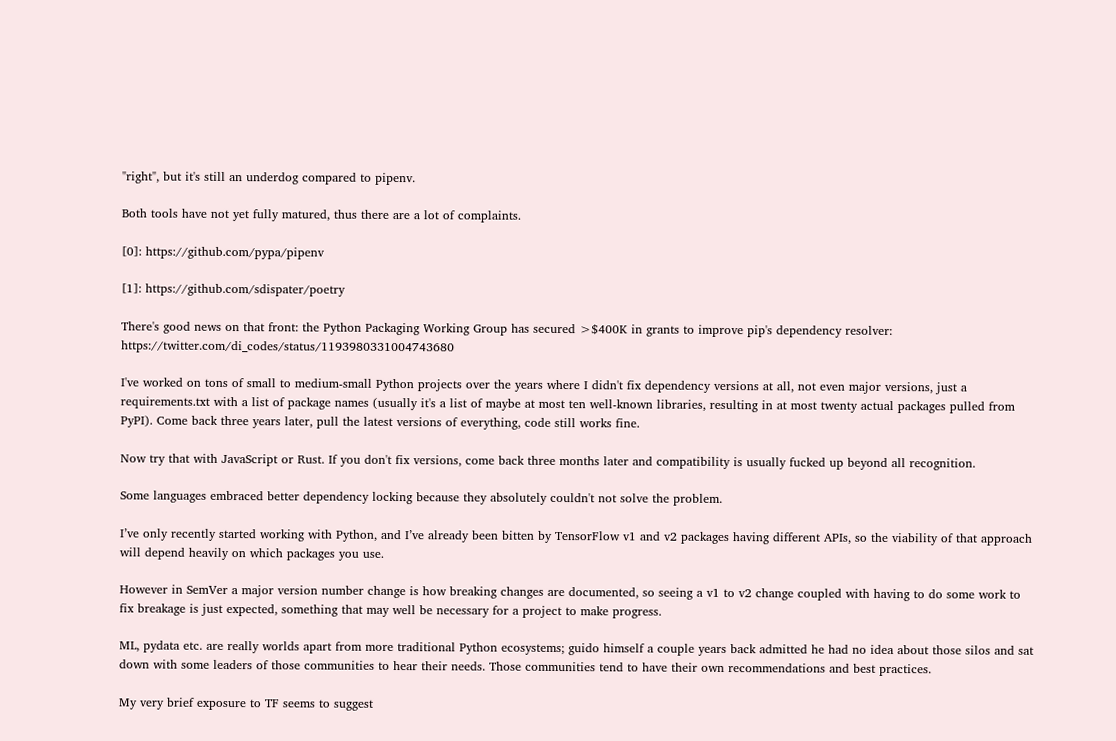"right", but it's still an underdog compared to pipenv.

Both tools have not yet fully matured, thus there are a lot of complaints.

[0]: https://github.com/pypa/pipenv

[1]: https://github.com/sdispater/poetry

There's good news on that front: the Python Packaging Working Group has secured >$400K in grants to improve pip's dependency resolver: https://twitter.com/di_codes/status/1193980331004743680

I've worked on tons of small to medium-small Python projects over the years where I didn't fix dependency versions at all, not even major versions, just a requirements.txt with a list of package names (usually it's a list of maybe at most ten well-known libraries, resulting in at most twenty actual packages pulled from PyPI). Come back three years later, pull the latest versions of everything, code still works fine.

Now try that with JavaScript or Rust. If you don't fix versions, come back three months later and compatibility is usually fucked up beyond all recognition.

Some languages embraced better dependency locking because they absolutely couldn't not solve the problem.

I’ve only recently started working with Python, and I’ve already been bitten by TensorFlow v1 and v2 packages having different APIs, so the viability of that approach will depend heavily on which packages you use.

However in SemVer a major version number change is how breaking changes are documented, so seeing a v1 to v2 change coupled with having to do some work to fix breakage is just expected, something that may well be necessary for a project to make progress.

ML, pydata etc. are really worlds apart from more traditional Python ecosystems; guido himself a couple years back admitted he had no idea about those silos and sat down with some leaders of those communities to hear their needs. Those communities tend to have their own recommendations and best practices.

My very brief exposure to TF seems to suggest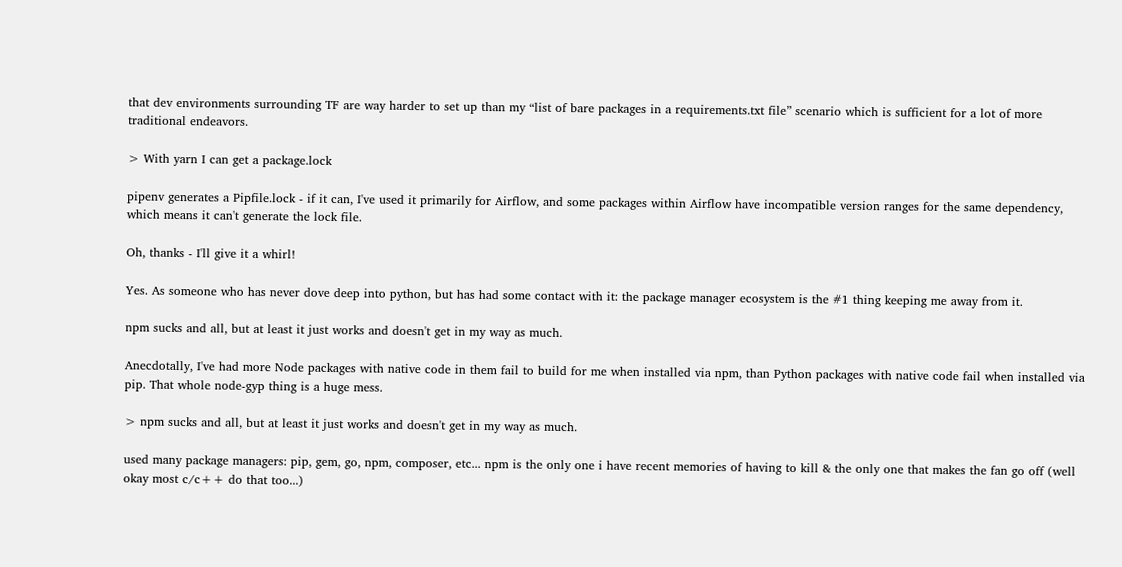that dev environments surrounding TF are way harder to set up than my “list of bare packages in a requirements.txt file” scenario which is sufficient for a lot of more traditional endeavors.

> With yarn I can get a package.lock

pipenv generates a Pipfile.lock - if it can, I've used it primarily for Airflow, and some packages within Airflow have incompatible version ranges for the same dependency, which means it can't generate the lock file.

Oh, thanks - I'll give it a whirl!

Yes. As someone who has never dove deep into python, but has had some contact with it: the package manager ecosystem is the #1 thing keeping me away from it.

npm sucks and all, but at least it just works and doesn't get in my way as much.

Anecdotally, I've had more Node packages with native code in them fail to build for me when installed via npm, than Python packages with native code fail when installed via pip. That whole node-gyp thing is a huge mess.

> npm sucks and all, but at least it just works and doesn't get in my way as much.

used many package managers: pip, gem, go, npm, composer, etc... npm is the only one i have recent memories of having to kill & the only one that makes the fan go off (well okay most c/c++ do that too...)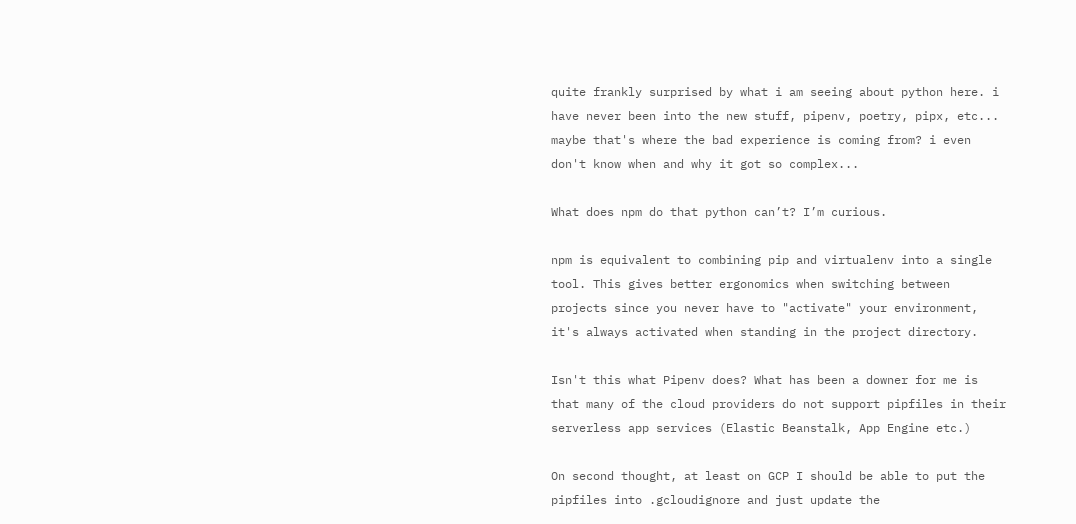quite frankly surprised by what i am seeing about python here. i have never been into the new stuff, pipenv, poetry, pipx, etc... maybe that's where the bad experience is coming from? i even don't know when and why it got so complex...

What does npm do that python can’t? I’m curious.

npm is equivalent to combining pip and virtualenv into a single tool. This gives better ergonomics when switching between projects since you never have to "activate" your environment, it's always activated when standing in the project directory.

Isn't this what Pipenv does? What has been a downer for me is that many of the cloud providers do not support pipfiles in their serverless app services (Elastic Beanstalk, App Engine etc.)

On second thought, at least on GCP I should be able to put the pipfiles into .gcloudignore and just update the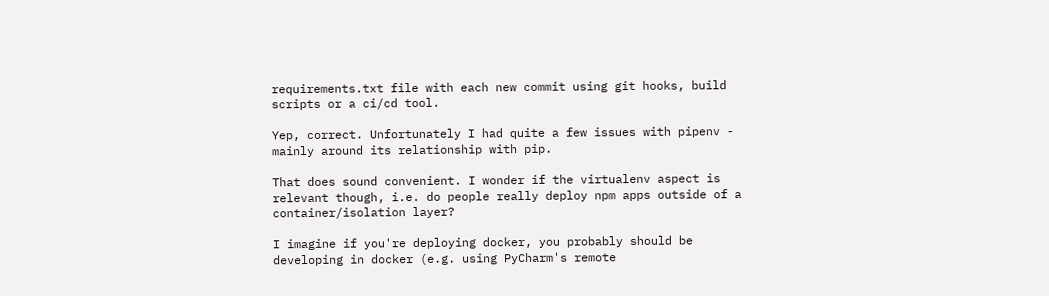requirements.txt file with each new commit using git hooks, build scripts or a ci/cd tool.

Yep, correct. Unfortunately I had quite a few issues with pipenv - mainly around its relationship with pip.

That does sound convenient. I wonder if the virtualenv aspect is relevant though, i.e. do people really deploy npm apps outside of a container/isolation layer?

I imagine if you're deploying docker, you probably should be developing in docker (e.g. using PyCharm's remote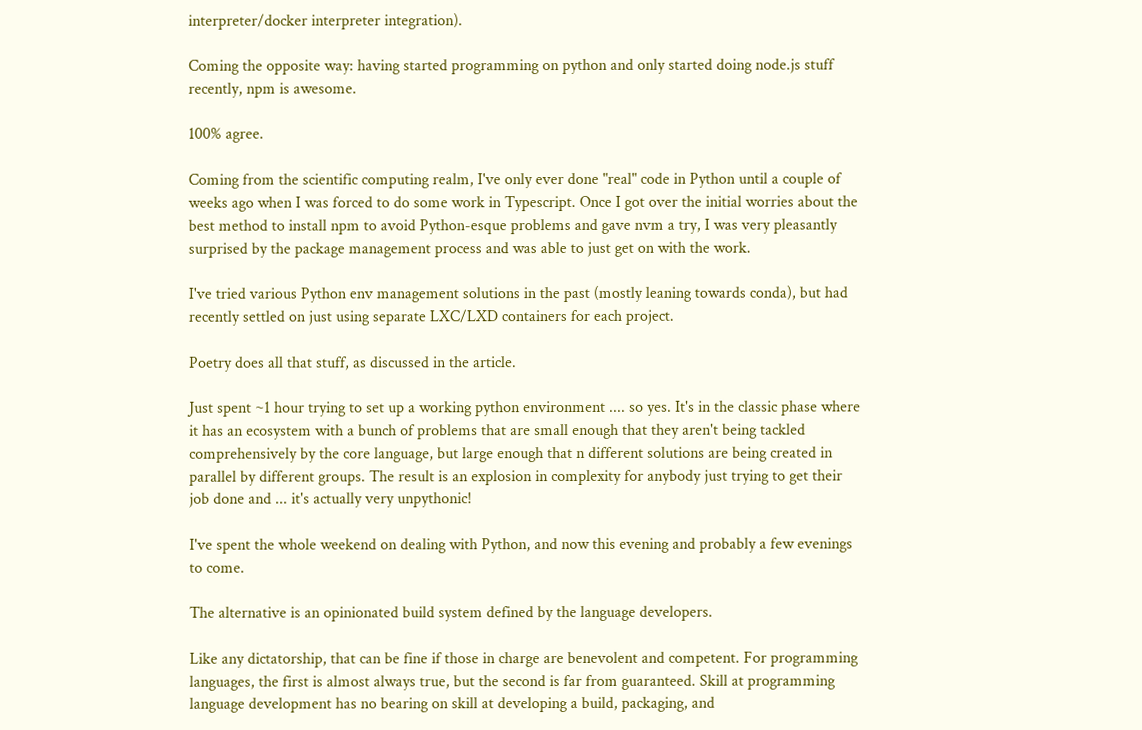interpreter/docker interpreter integration).

Coming the opposite way: having started programming on python and only started doing node.js stuff recently, npm is awesome.

100% agree.

Coming from the scientific computing realm, I've only ever done "real" code in Python until a couple of weeks ago when I was forced to do some work in Typescript. Once I got over the initial worries about the best method to install npm to avoid Python-esque problems and gave nvm a try, I was very pleasantly surprised by the package management process and was able to just get on with the work.

I've tried various Python env management solutions in the past (mostly leaning towards conda), but had recently settled on just using separate LXC/LXD containers for each project.

Poetry does all that stuff, as discussed in the article.

Just spent ~1 hour trying to set up a working python environment .... so yes. It's in the classic phase where it has an ecosystem with a bunch of problems that are small enough that they aren't being tackled comprehensively by the core language, but large enough that n different solutions are being created in parallel by different groups. The result is an explosion in complexity for anybody just trying to get their job done and ... it's actually very unpythonic!

I've spent the whole weekend on dealing with Python, and now this evening and probably a few evenings to come.

The alternative is an opinionated build system defined by the language developers.

Like any dictatorship, that can be fine if those in charge are benevolent and competent. For programming languages, the first is almost always true, but the second is far from guaranteed. Skill at programming language development has no bearing on skill at developing a build, packaging, and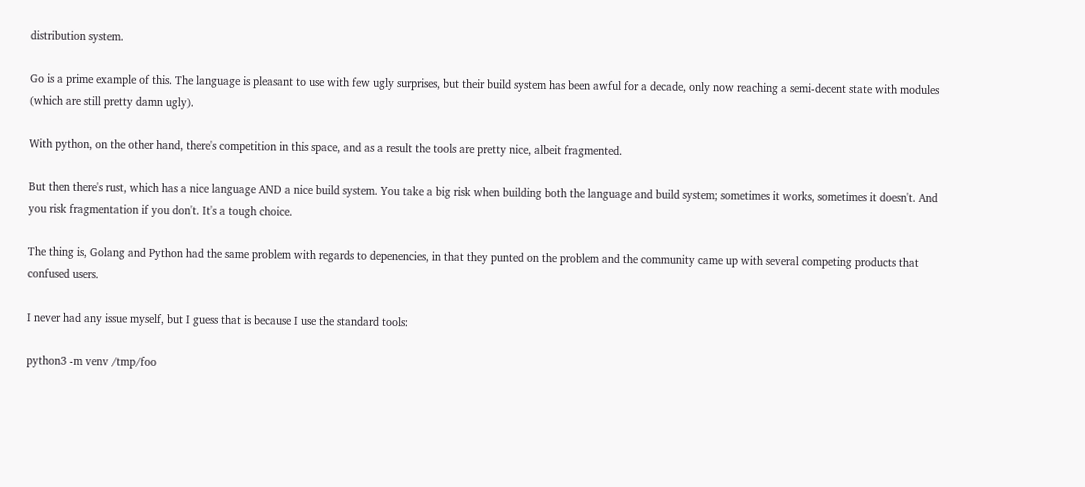distribution system.

Go is a prime example of this. The language is pleasant to use with few ugly surprises, but their build system has been awful for a decade, only now reaching a semi-decent state with modules (which are still pretty damn ugly).

With python, on the other hand, there's competition in this space, and as a result the tools are pretty nice, albeit fragmented.

But then there's rust, which has a nice language AND a nice build system. You take a big risk when building both the language and build system; sometimes it works, sometimes it doesn't. And you risk fragmentation if you don't. It's a tough choice.

The thing is, Golang and Python had the same problem with regards to depenencies, in that they punted on the problem and the community came up with several competing products that confused users.

I never had any issue myself, but I guess that is because I use the standard tools:

python3 -m venv /tmp/foo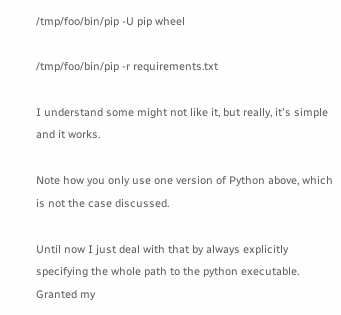/tmp/foo/bin/pip -U pip wheel

/tmp/foo/bin/pip -r requirements.txt

I understand some might not like it, but really, it's simple and it works.

Note how you only use one version of Python above, which is not the case discussed.

Until now I just deal with that by always explicitly specifying the whole path to the python executable. Granted my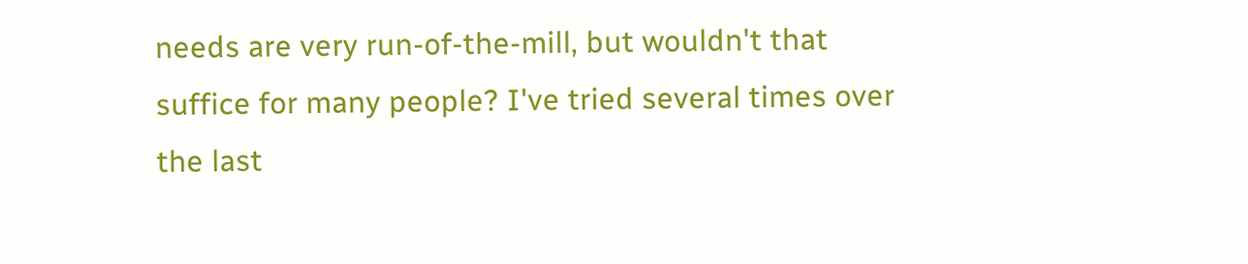needs are very run-of-the-mill, but wouldn't that suffice for many people? I've tried several times over the last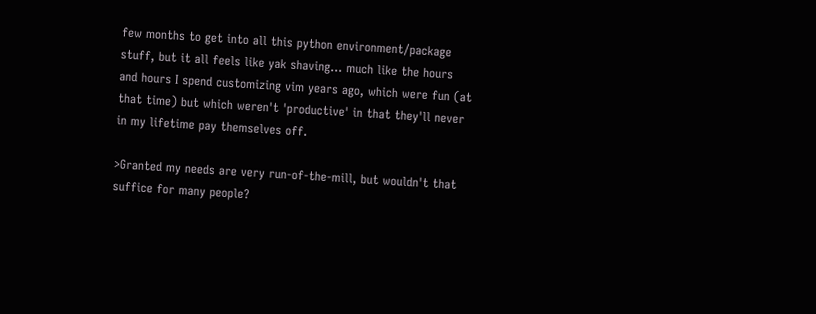few months to get into all this python environment/package stuff, but it all feels like yak shaving... much like the hours and hours I spend customizing vim years ago, which were fun (at that time) but which weren't 'productive' in that they'll never in my lifetime pay themselves off.

>Granted my needs are very run-of-the-mill, but wouldn't that suffice for many people?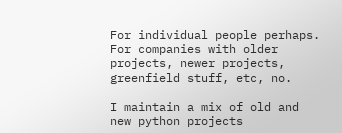For individual people perhaps. For companies with older projects, newer projects, greenfield stuff, etc, no.

I maintain a mix of old and new python projects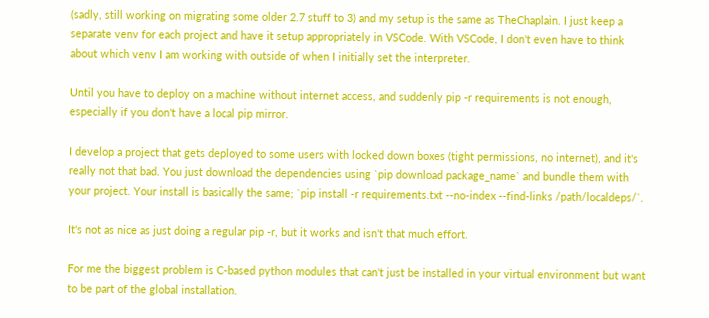(sadly, still working on migrating some older 2.7 stuff to 3) and my setup is the same as TheChaplain. I just keep a separate venv for each project and have it setup appropriately in VSCode. With VSCode, I don't even have to think about which venv I am working with outside of when I initially set the interpreter.

Until you have to deploy on a machine without internet access, and suddenly pip -r requirements is not enough, especially if you don't have a local pip mirror.

I develop a project that gets deployed to some users with locked down boxes (tight permissions, no internet), and it's really not that bad. You just download the dependencies using `pip download package_name` and bundle them with your project. Your install is basically the same; `pip install -r requirements.txt --no-index --find-links /path/localdeps/`.

It's not as nice as just doing a regular pip -r, but it works and isn't that much effort.

For me the biggest problem is C-based python modules that can't just be installed in your virtual environment but want to be part of the global installation.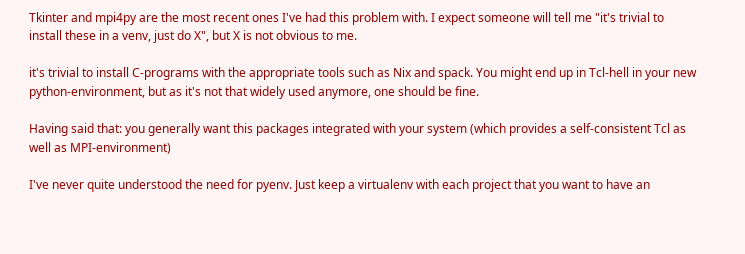Tkinter and mpi4py are the most recent ones I've had this problem with. I expect someone will tell me "it's trivial to install these in a venv, just do X", but X is not obvious to me.

it's trivial to install C-programs with the appropriate tools such as Nix and spack. You might end up in Tcl-hell in your new python-environment, but as it's not that widely used anymore, one should be fine.

Having said that: you generally want this packages integrated with your system (which provides a self-consistent Tcl as well as MPI-environment)

I've never quite understood the need for pyenv. Just keep a virtualenv with each project that you want to have an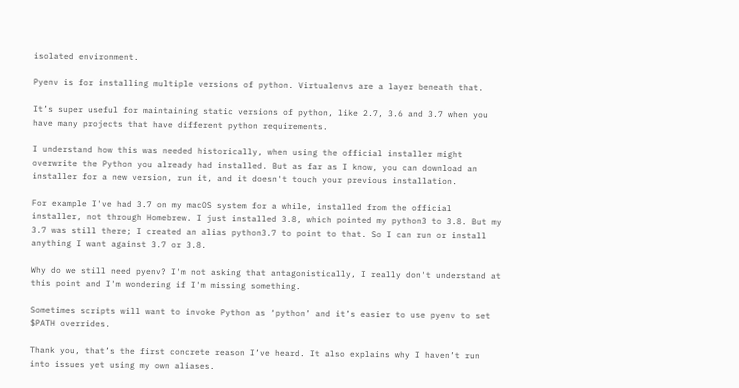isolated environment.

Pyenv is for installing multiple versions of python. Virtualenvs are a layer beneath that.

It’s super useful for maintaining static versions of python, like 2.7, 3.6 and 3.7 when you have many projects that have different python requirements.

I understand how this was needed historically, when using the official installer might overwrite the Python you already had installed. But as far as I know, you can download an installer for a new version, run it, and it doesn't touch your previous installation.

For example I've had 3.7 on my macOS system for a while, installed from the official installer, not through Homebrew. I just installed 3.8, which pointed my python3 to 3.8. But my 3.7 was still there; I created an alias python3.7 to point to that. So I can run or install anything I want against 3.7 or 3.8.

Why do we still need pyenv? I'm not asking that antagonistically, I really don't understand at this point and I'm wondering if I'm missing something.

Sometimes scripts will want to invoke Python as ‘python’ and it’s easier to use pyenv to set $PATH overrides.

Thank you, that’s the first concrete reason I’ve heard. It also explains why I haven’t run into issues yet using my own aliases.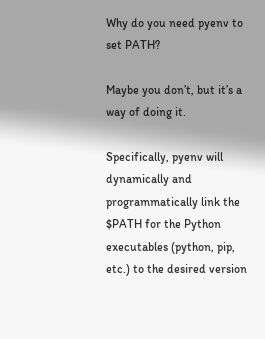Why do you need pyenv to set PATH?

Maybe you don’t, but it’s a way of doing it.

Specifically, pyenv will dynamically and programmatically link the $PATH for the Python executables (python, pip, etc.) to the desired version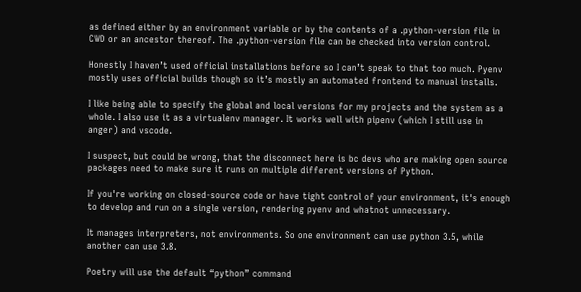as defined either by an environment variable or by the contents of a .python-version file in CWD or an ancestor thereof. The .python-version file can be checked into version control.

Honestly I haven’t used official installations before so I can’t speak to that too much. Pyenv mostly uses official builds though so it’s mostly an automated frontend to manual installs.

I like being able to specify the global and local versions for my projects and the system as a whole. I also use it as a virtualenv manager. It works well with pipenv (which I still use in anger) and vscode.

I suspect, but could be wrong, that the disconnect here is bc devs who are making open source packages need to make sure it runs on multiple different versions of Python.

If you're working on closed-source code or have tight control of your environment, it's enough to develop and run on a single version, rendering pyenv and whatnot unnecessary.

It manages interpreters, not environments. So one environment can use python 3.5, while another can use 3.8.

Poetry will use the default “python” command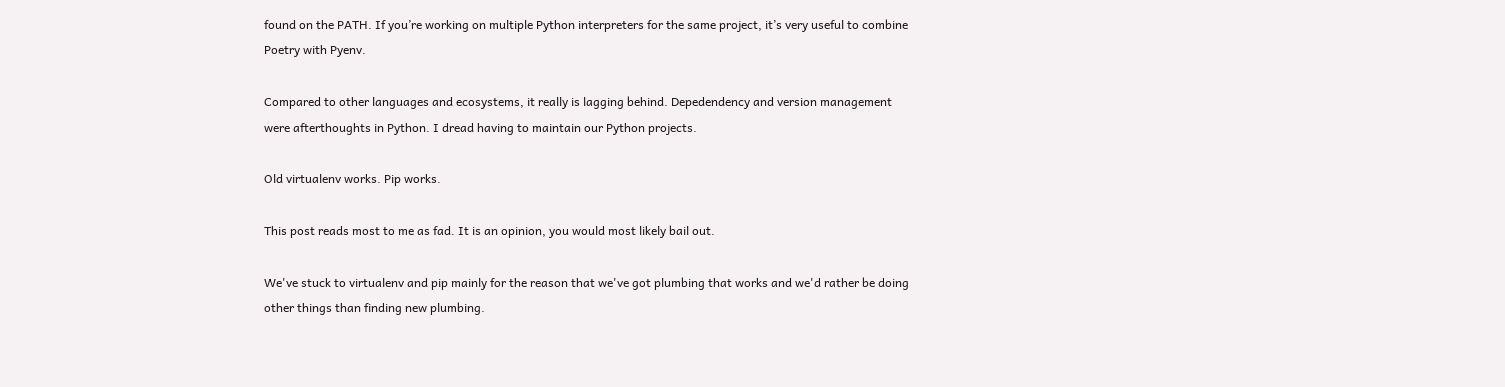found on the PATH. If you’re working on multiple Python interpreters for the same project, it’s very useful to combine Poetry with Pyenv.

Compared to other languages and ecosystems, it really is lagging behind. Depedendency and version management were afterthoughts in Python. I dread having to maintain our Python projects.

Old virtualenv works. Pip works.

This post reads most to me as fad. It is an opinion, you would most likely bail out.

We've stuck to virtualenv and pip mainly for the reason that we've got plumbing that works and we'd rather be doing other things than finding new plumbing.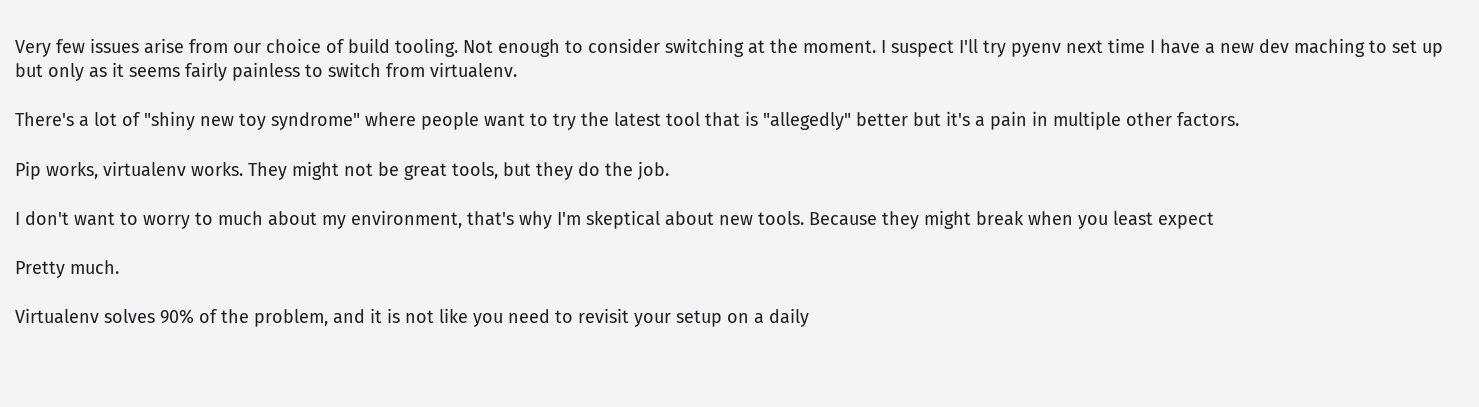Very few issues arise from our choice of build tooling. Not enough to consider switching at the moment. I suspect I'll try pyenv next time I have a new dev maching to set up but only as it seems fairly painless to switch from virtualenv.

There's a lot of "shiny new toy syndrome" where people want to try the latest tool that is "allegedly" better but it's a pain in multiple other factors.

Pip works, virtualenv works. They might not be great tools, but they do the job.

I don't want to worry to much about my environment, that's why I'm skeptical about new tools. Because they might break when you least expect

Pretty much.

Virtualenv solves 90% of the problem, and it is not like you need to revisit your setup on a daily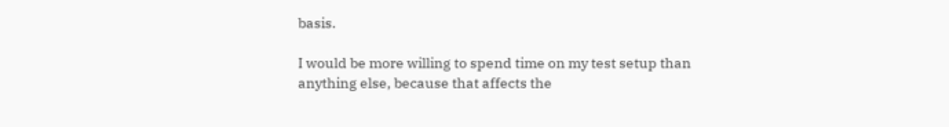basis.

I would be more willing to spend time on my test setup than anything else, because that affects the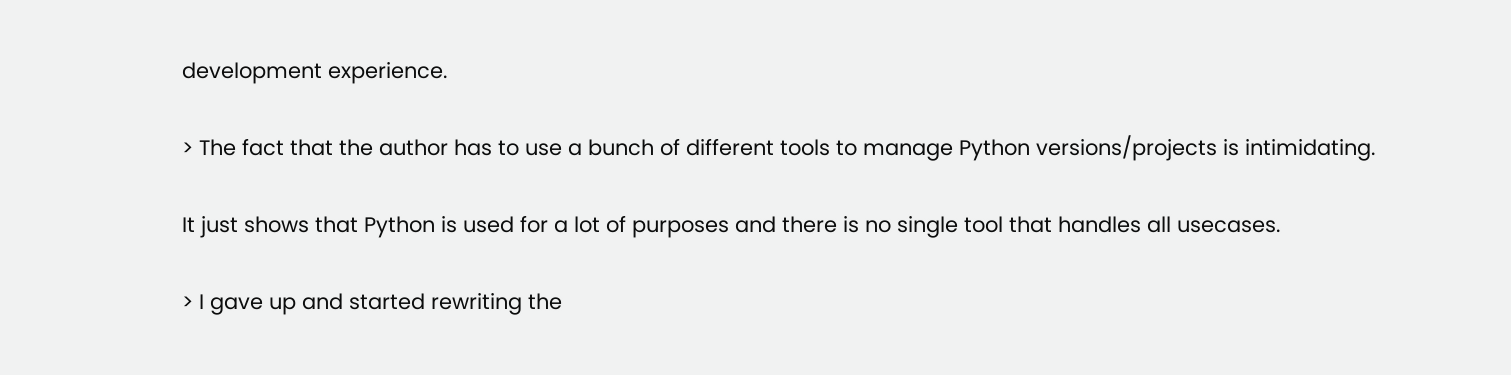development experience.

> The fact that the author has to use a bunch of different tools to manage Python versions/projects is intimidating.

It just shows that Python is used for a lot of purposes and there is no single tool that handles all usecases.

> I gave up and started rewriting the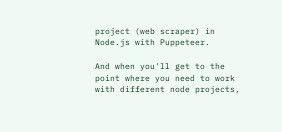project (web scraper) in Node.js with Puppeteer.

And when you'll get to the point where you need to work with different node projects,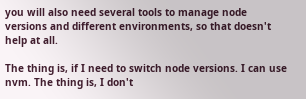you will also need several tools to manage node versions and different environments, so that doesn't help at all.

The thing is, if I need to switch node versions. I can use nvm. The thing is, I don't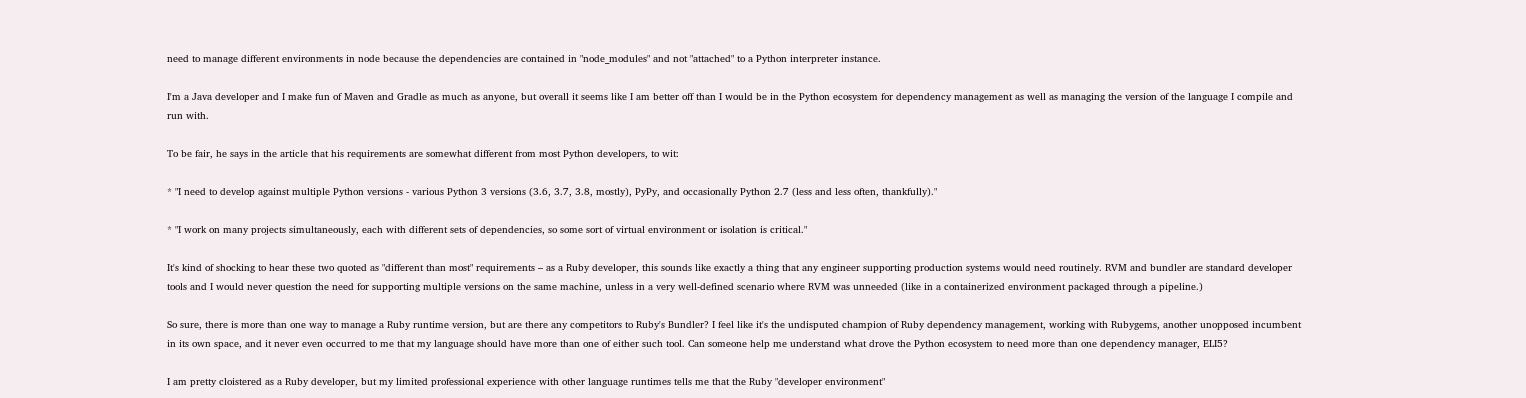need to manage different environments in node because the dependencies are contained in "node_modules" and not "attached" to a Python interpreter instance.

I'm a Java developer and I make fun of Maven and Gradle as much as anyone, but overall it seems like I am better off than I would be in the Python ecosystem for dependency management as well as managing the version of the language I compile and run with.

To be fair, he says in the article that his requirements are somewhat different from most Python developers, to wit:

* "I need to develop against multiple Python versions - various Python 3 versions (3.6, 3.7, 3.8, mostly), PyPy, and occasionally Python 2.7 (less and less often, thankfully)."

* "I work on many projects simultaneously, each with different sets of dependencies, so some sort of virtual environment or isolation is critical."

It's kind of shocking to hear these two quoted as "different than most" requirements – as a Ruby developer, this sounds like exactly a thing that any engineer supporting production systems would need routinely. RVM and bundler are standard developer tools and I would never question the need for supporting multiple versions on the same machine, unless in a very well-defined scenario where RVM was unneeded (like in a containerized environment packaged through a pipeline.)

So sure, there is more than one way to manage a Ruby runtime version, but are there any competitors to Ruby's Bundler? I feel like it's the undisputed champion of Ruby dependency management, working with Rubygems, another unopposed incumbent in its own space, and it never even occurred to me that my language should have more than one of either such tool. Can someone help me understand what drove the Python ecosystem to need more than one dependency manager, ELI5?

I am pretty cloistered as a Ruby developer, but my limited professional experience with other language runtimes tells me that the Ruby "developer environment"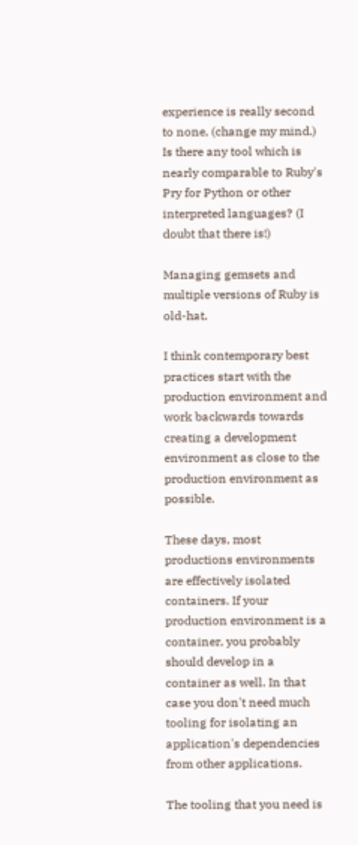experience is really second to none, (change my mind.) Is there any tool which is nearly comparable to Ruby's Pry for Python or other interpreted languages? (I doubt that there is!)

Managing gemsets and multiple versions of Ruby is old-hat.

I think contemporary best practices start with the production environment and work backwards towards creating a development environment as close to the production environment as possible.

These days, most productions environments are effectively isolated containers. If your production environment is a container, you probably should develop in a container as well. In that case you don't need much tooling for isolating an application's dependencies from other applications.

The tooling that you need is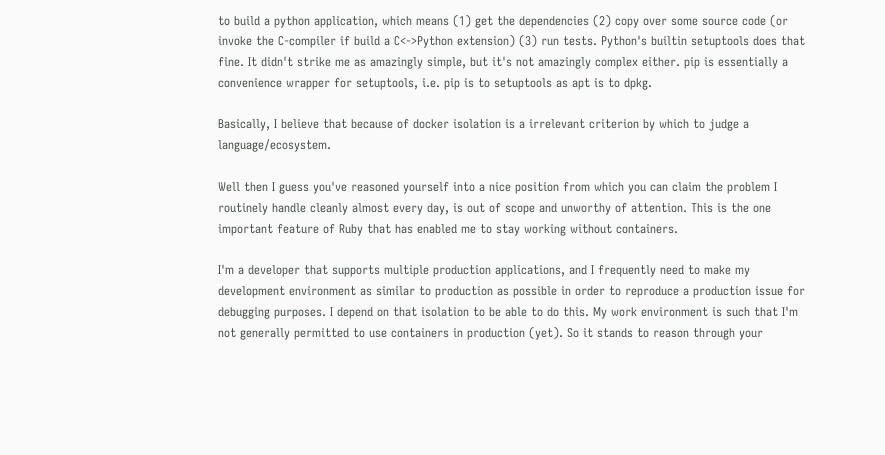to build a python application, which means (1) get the dependencies (2) copy over some source code (or invoke the C-compiler if build a C<->Python extension) (3) run tests. Python's builtin setuptools does that fine. It didn't strike me as amazingly simple, but it's not amazingly complex either. pip is essentially a convenience wrapper for setuptools, i.e. pip is to setuptools as apt is to dpkg.

Basically, I believe that because of docker isolation is a irrelevant criterion by which to judge a language/ecosystem.

Well then I guess you've reasoned yourself into a nice position from which you can claim the problem I routinely handle cleanly almost every day, is out of scope and unworthy of attention. This is the one important feature of Ruby that has enabled me to stay working without containers.

I'm a developer that supports multiple production applications, and I frequently need to make my development environment as similar to production as possible in order to reproduce a production issue for debugging purposes. I depend on that isolation to be able to do this. My work environment is such that I'm not generally permitted to use containers in production (yet). So it stands to reason through your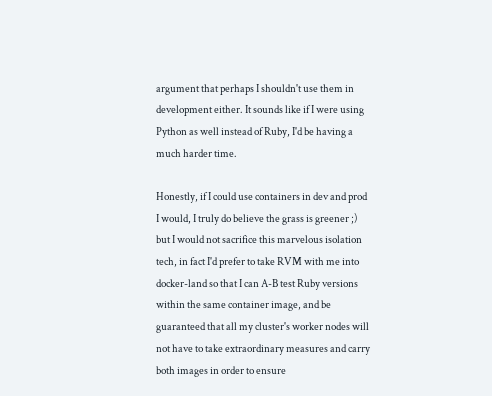argument that perhaps I shouldn't use them in development either. It sounds like if I were using Python as well instead of Ruby, I'd be having a much harder time.

Honestly, if I could use containers in dev and prod I would, I truly do believe the grass is greener ;) but I would not sacrifice this marvelous isolation tech, in fact I'd prefer to take RVM with me into docker-land so that I can A-B test Ruby versions within the same container image, and be guaranteed that all my cluster's worker nodes will not have to take extraordinary measures and carry both images in order to ensure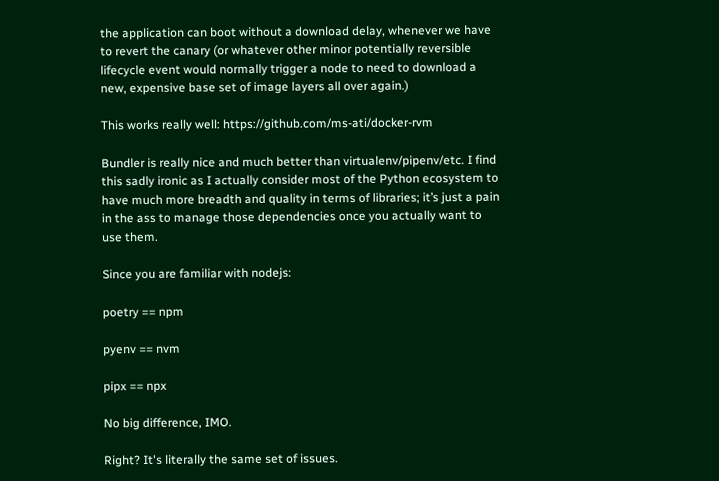the application can boot without a download delay, whenever we have to revert the canary (or whatever other minor potentially reversible lifecycle event would normally trigger a node to need to download a new, expensive base set of image layers all over again.)

This works really well: https://github.com/ms-ati/docker-rvm

Bundler is really nice and much better than virtualenv/pipenv/etc. I find this sadly ironic as I actually consider most of the Python ecosystem to have much more breadth and quality in terms of libraries; it’s just a pain in the ass to manage those dependencies once you actually want to use them.

Since you are familiar with nodejs:

poetry == npm

pyenv == nvm

pipx == npx

No big difference, IMO.

Right? It's literally the same set of issues.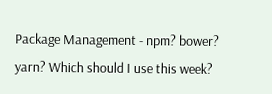Package Management - npm? bower? yarn? Which should I use this week?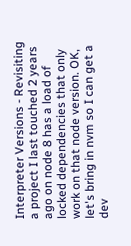Interpreter Versions - Revisiting a project I last touched 2 years ago on node 8 has a load of locked dependencies that only work on that node version. OK, let's bring in nvm so I can get a dev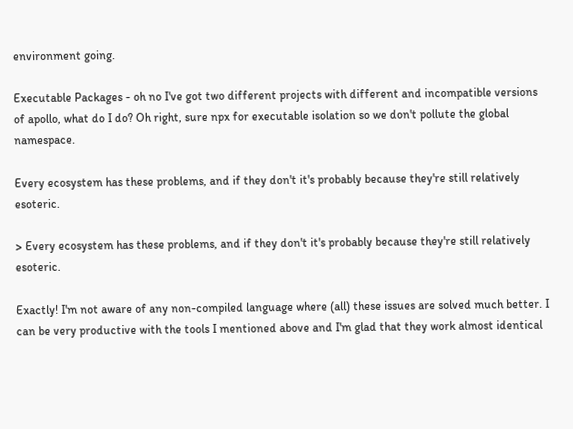environment going.

Executable Packages - oh no I've got two different projects with different and incompatible versions of apollo, what do I do? Oh right, sure npx for executable isolation so we don't pollute the global namespace.

Every ecosystem has these problems, and if they don't it's probably because they're still relatively esoteric.

> Every ecosystem has these problems, and if they don't it's probably because they're still relatively esoteric.

Exactly! I'm not aware of any non-compiled language where (all) these issues are solved much better. I can be very productive with the tools I mentioned above and I'm glad that they work almost identical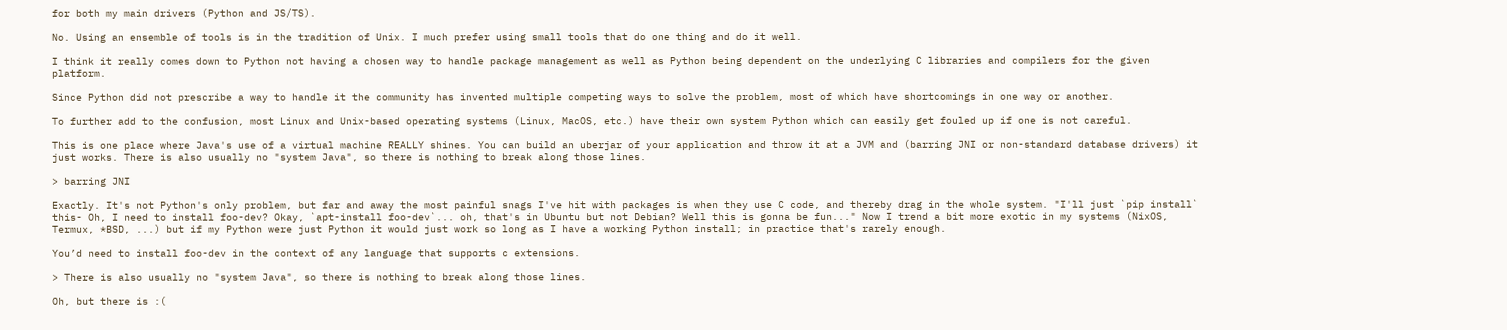for both my main drivers (Python and JS/TS).

No. Using an ensemble of tools is in the tradition of Unix. I much prefer using small tools that do one thing and do it well.

I think it really comes down to Python not having a chosen way to handle package management as well as Python being dependent on the underlying C libraries and compilers for the given platform.

Since Python did not prescribe a way to handle it the community has invented multiple competing ways to solve the problem, most of which have shortcomings in one way or another.

To further add to the confusion, most Linux and Unix-based operating systems (Linux, MacOS, etc.) have their own system Python which can easily get fouled up if one is not careful.

This is one place where Java's use of a virtual machine REALLY shines. You can build an uberjar of your application and throw it at a JVM and (barring JNI or non-standard database drivers) it just works. There is also usually no "system Java", so there is nothing to break along those lines.

> barring JNI

Exactly. It's not Python's only problem, but far and away the most painful snags I've hit with packages is when they use C code, and thereby drag in the whole system. "I'll just `pip install` this- Oh, I need to install foo-dev? Okay, `apt-install foo-dev`... oh, that's in Ubuntu but not Debian? Well this is gonna be fun..." Now I trend a bit more exotic in my systems (NixOS, Termux, *BSD, ...) but if my Python were just Python it would just work so long as I have a working Python install; in practice that's rarely enough.

You’d need to install foo-dev in the context of any language that supports c extensions.

> There is also usually no "system Java", so there is nothing to break along those lines.

Oh, but there is :(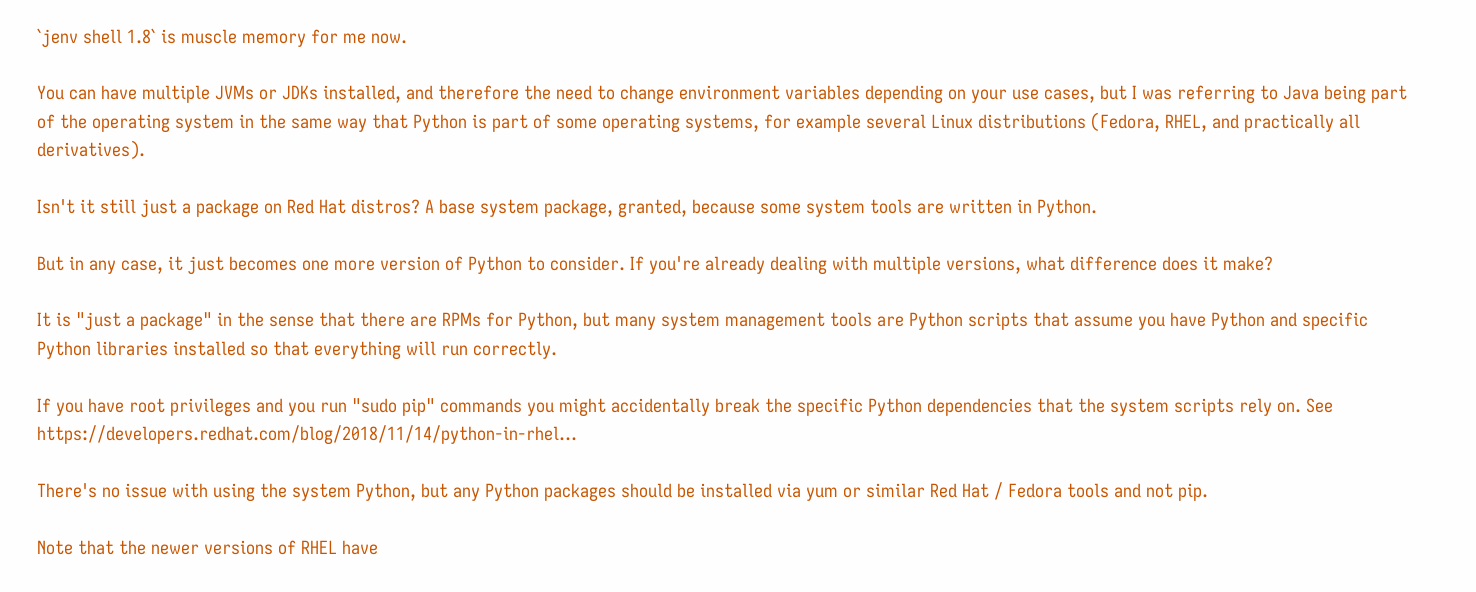`jenv shell 1.8` is muscle memory for me now.

You can have multiple JVMs or JDKs installed, and therefore the need to change environment variables depending on your use cases, but I was referring to Java being part of the operating system in the same way that Python is part of some operating systems, for example several Linux distributions (Fedora, RHEL, and practically all derivatives).

Isn't it still just a package on Red Hat distros? A base system package, granted, because some system tools are written in Python.

But in any case, it just becomes one more version of Python to consider. If you're already dealing with multiple versions, what difference does it make?

It is "just a package" in the sense that there are RPMs for Python, but many system management tools are Python scripts that assume you have Python and specific Python libraries installed so that everything will run correctly.

If you have root privileges and you run "sudo pip" commands you might accidentally break the specific Python dependencies that the system scripts rely on. See https://developers.redhat.com/blog/2018/11/14/python-in-rhel...

There's no issue with using the system Python, but any Python packages should be installed via yum or similar Red Hat / Fedora tools and not pip.

Note that the newer versions of RHEL have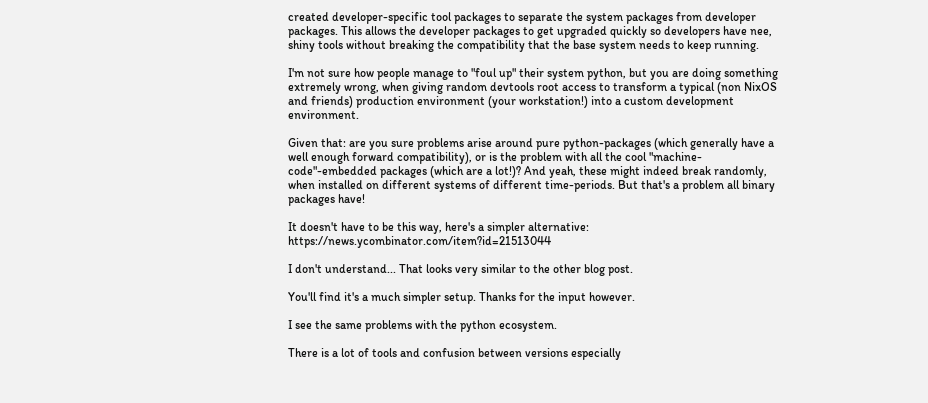created developer-specific tool packages to separate the system packages from developer packages. This allows the developer packages to get upgraded quickly so developers have nee, shiny tools without breaking the compatibility that the base system needs to keep running.

I'm not sure how people manage to "foul up" their system python, but you are doing something extremely wrong, when giving random devtools root access to transform a typical (non NixOS and friends) production environment (your workstation!) into a custom development environment.

Given that: are you sure problems arise around pure python-packages (which generally have a well enough forward compatibility), or is the problem with all the cool "machine-code"-embedded packages (which are a lot!)? And yeah, these might indeed break randomly, when installed on different systems of different time-periods. But that's a problem all binary packages have!

It doesn't have to be this way, here's a simpler alternative: https://news.ycombinator.com/item?id=21513044

I don't understand... That looks very similar to the other blog post.

You'll find it's a much simpler setup. Thanks for the input however.

I see the same problems with the python ecosystem.

There is a lot of tools and confusion between versions especially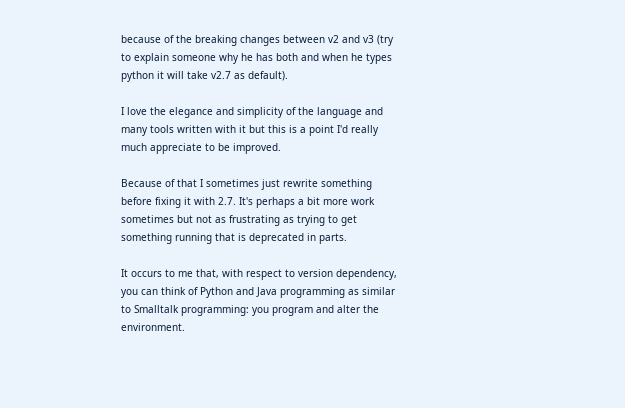because of the breaking changes between v2 and v3 (try to explain someone why he has both and when he types python it will take v2.7 as default).

I love the elegance and simplicity of the language and many tools written with it but this is a point I'd really much appreciate to be improved.

Because of that I sometimes just rewrite something before fixing it with 2.7. It's perhaps a bit more work sometimes but not as frustrating as trying to get something running that is deprecated in parts.

It occurs to me that, with respect to version dependency, you can think of Python and Java programming as similar to Smalltalk programming: you program and alter the environment.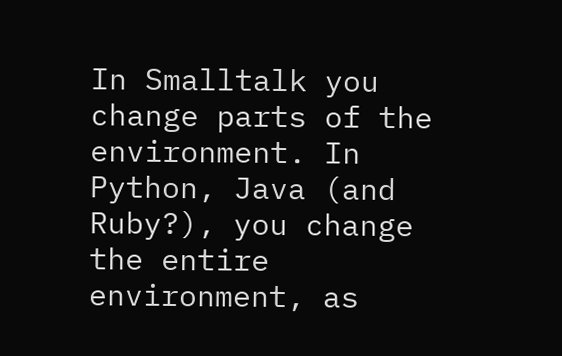In Smalltalk you change parts of the environment. In Python, Java (and Ruby?), you change the entire environment, as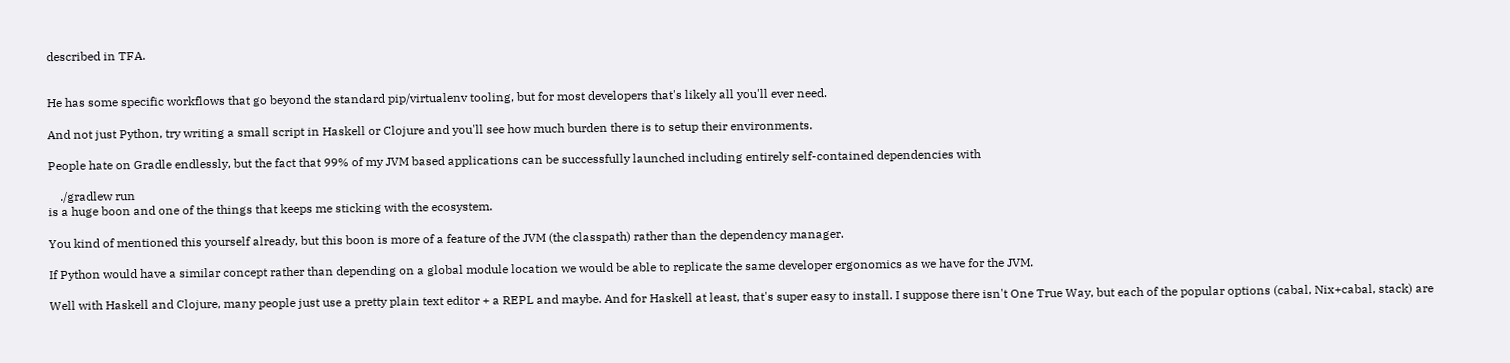described in TFA.


He has some specific workflows that go beyond the standard pip/virtualenv tooling, but for most developers that's likely all you'll ever need.

And not just Python, try writing a small script in Haskell or Clojure and you'll see how much burden there is to setup their environments.

People hate on Gradle endlessly, but the fact that 99% of my JVM based applications can be successfully launched including entirely self-contained dependencies with

    ./gradlew run
is a huge boon and one of the things that keeps me sticking with the ecosystem.

You kind of mentioned this yourself already, but this boon is more of a feature of the JVM (the classpath) rather than the dependency manager.

If Python would have a similar concept rather than depending on a global module location we would be able to replicate the same developer ergonomics as we have for the JVM.

Well with Haskell and Clojure, many people just use a pretty plain text editor + a REPL and maybe. And for Haskell at least, that's super easy to install. I suppose there isn't One True Way, but each of the popular options (cabal, Nix+cabal, stack) are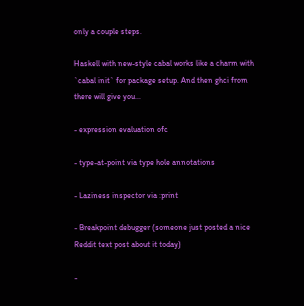only a couple steps.

Haskell with new-style cabal works like a charm with `cabal init` for package setup. And then ghci from there will give you...

- expression evaluation ofc

- type-at-point via type hole annotations

- Laziness inspector via :print

- Breakpoint debugger (someone just posted a nice Reddit text post about it today)

-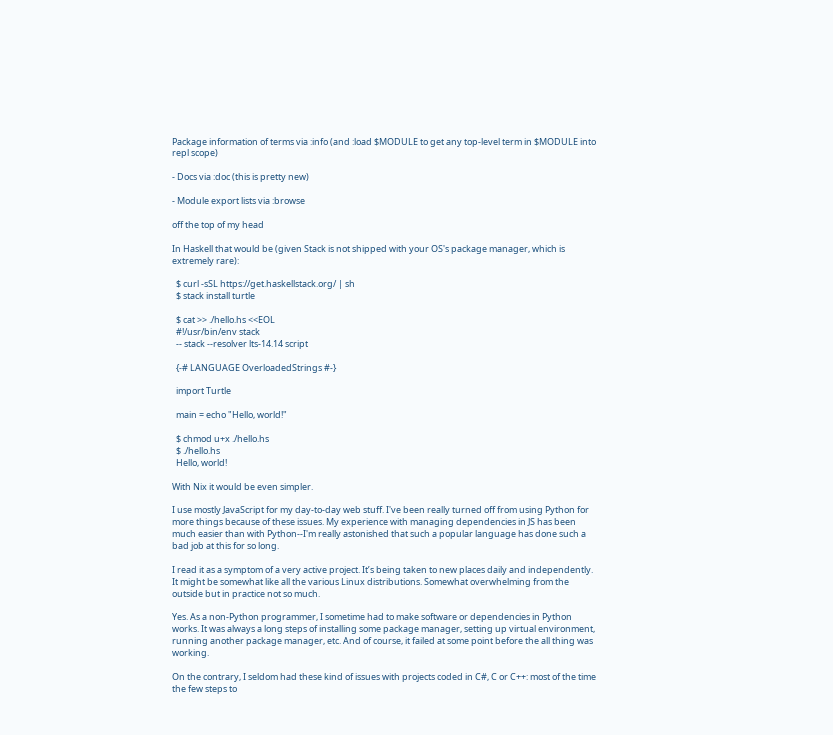Package information of terms via :info (and :load $MODULE to get any top-level term in $MODULE into repl scope)

- Docs via :doc (this is pretty new)

- Module export lists via :browse

off the top of my head

In Haskell that would be (given Stack is not shipped with your OS's package manager, which is extremely rare):

  $ curl -sSL https://get.haskellstack.org/ | sh
  $ stack install turtle

  $ cat >> ./hello.hs <<EOL
  #!/usr/bin/env stack
  -- stack --resolver lts-14.14 script

  {-# LANGUAGE OverloadedStrings #-}

  import Turtle

  main = echo "Hello, world!"

  $ chmod u+x ./hello.hs
  $ ./hello.hs
  Hello, world!

With Nix it would be even simpler.

I use mostly JavaScript for my day-to-day web stuff. I've been really turned off from using Python for more things because of these issues. My experience with managing dependencies in JS has been much easier than with Python--I'm really astonished that such a popular language has done such a bad job at this for so long.

I read it as a symptom of a very active project. It’s being taken to new places daily and independently. It might be somewhat like all the various Linux distributions. Somewhat overwhelming from the outside but in practice not so much.

Yes. As a non-Python programmer, I sometime had to make software or dependencies in Python works. It was always a long steps of installing some package manager, setting up virtual environment, running another package manager, etc. And of course, it failed at some point before the all thing was working.

On the contrary, I seldom had these kind of issues with projects coded in C#, C or C++: most of the time the few steps to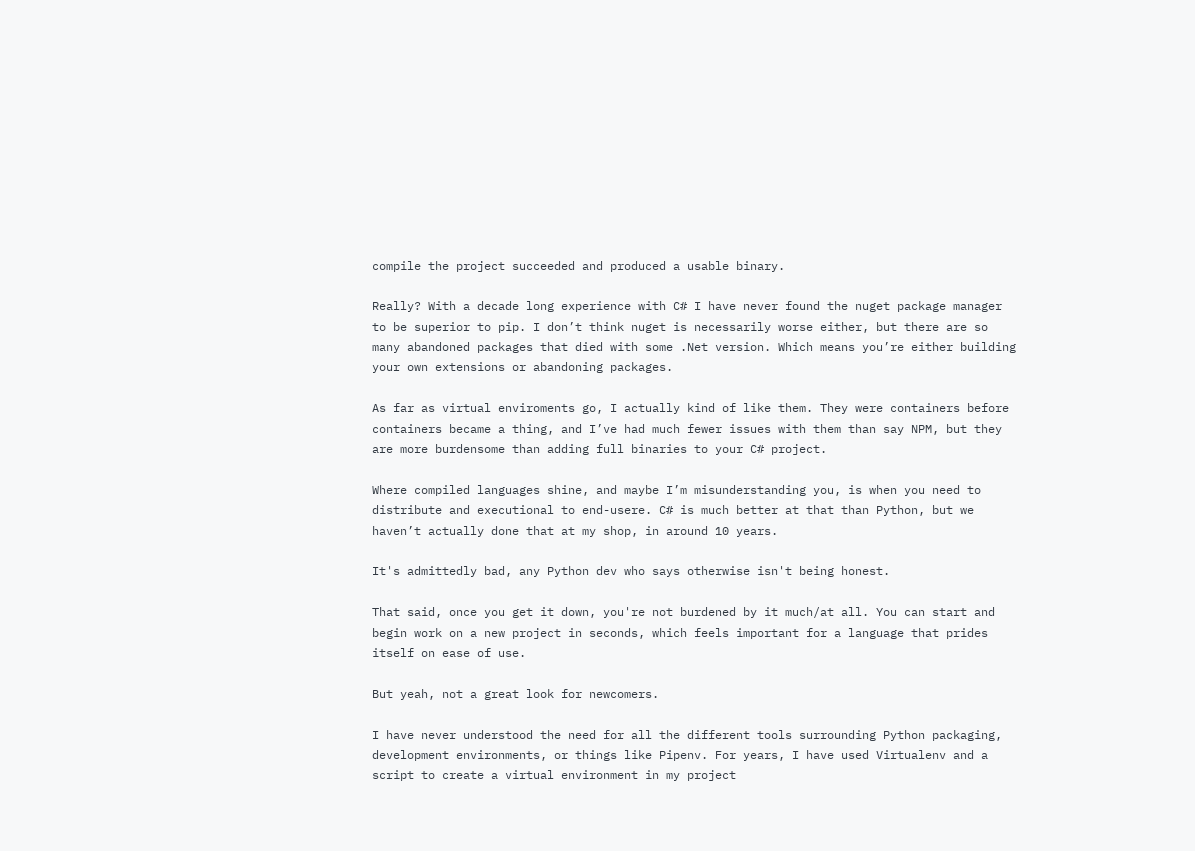compile the project succeeded and produced a usable binary.

Really? With a decade long experience with C# I have never found the nuget package manager to be superior to pip. I don’t think nuget is necessarily worse either, but there are so many abandoned packages that died with some .Net version. Which means you’re either building your own extensions or abandoning packages.

As far as virtual enviroments go, I actually kind of like them. They were containers before containers became a thing, and I’ve had much fewer issues with them than say NPM, but they are more burdensome than adding full binaries to your C# project.

Where compiled languages shine, and maybe I’m misunderstanding you, is when you need to distribute and executional to end-usere. C# is much better at that than Python, but we haven’t actually done that at my shop, in around 10 years.

It's admittedly bad, any Python dev who says otherwise isn't being honest.

That said, once you get it down, you're not burdened by it much/at all. You can start and begin work on a new project in seconds, which feels important for a language that prides itself on ease of use.

But yeah, not a great look for newcomers.

I have never understood the need for all the different tools surrounding Python packaging, development environments, or things like Pipenv. For years, I have used Virtualenv and a script to create a virtual environment in my project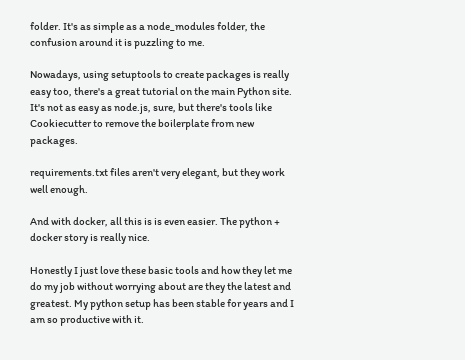folder. It's as simple as a node_modules folder, the confusion around it is puzzling to me.

Nowadays, using setuptools to create packages is really easy too, there's a great tutorial on the main Python site. It's not as easy as node.js, sure, but there's tools like Cookiecutter to remove the boilerplate from new packages.

requirements.txt files aren't very elegant, but they work well enough.

And with docker, all this is is even easier. The python + docker story is really nice.

Honestly I just love these basic tools and how they let me do my job without worrying about are they the latest and greatest. My python setup has been stable for years and I am so productive with it.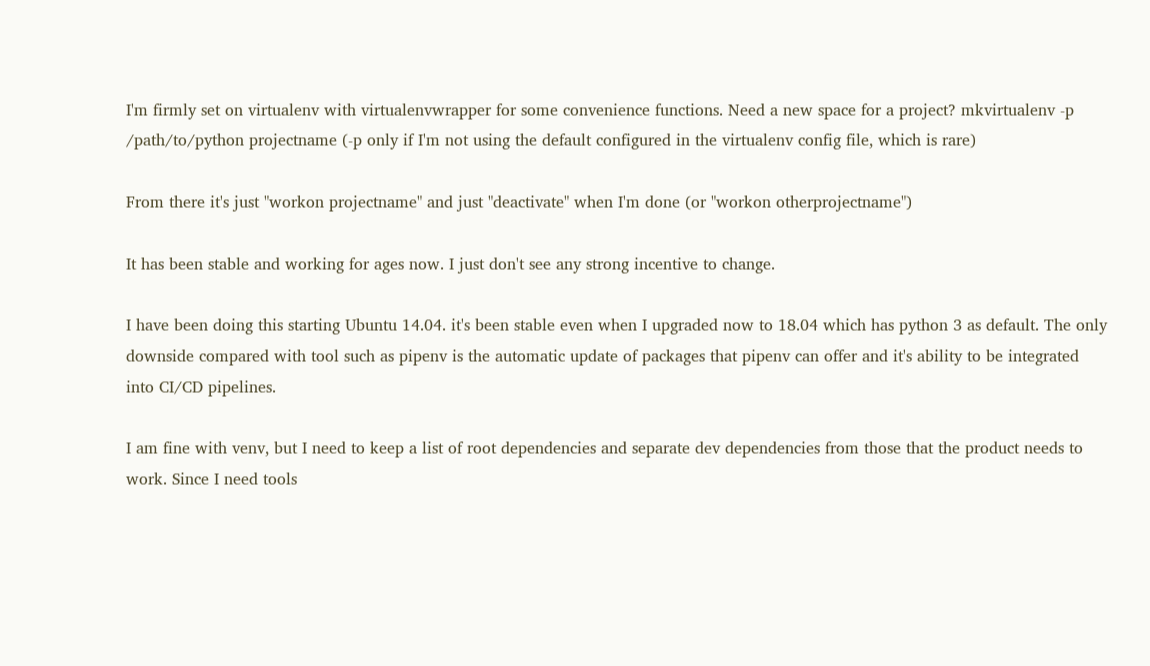I'm firmly set on virtualenv with virtualenvwrapper for some convenience functions. Need a new space for a project? mkvirtualenv -p /path/to/python projectname (-p only if I'm not using the default configured in the virtualenv config file, which is rare)

From there it's just "workon projectname" and just "deactivate" when I'm done (or "workon otherprojectname")

It has been stable and working for ages now. I just don't see any strong incentive to change.

I have been doing this starting Ubuntu 14.04. it's been stable even when I upgraded now to 18.04 which has python 3 as default. The only downside compared with tool such as pipenv is the automatic update of packages that pipenv can offer and it's ability to be integrated into CI/CD pipelines.

I am fine with venv, but I need to keep a list of root dependencies and separate dev dependencies from those that the product needs to work. Since I need tools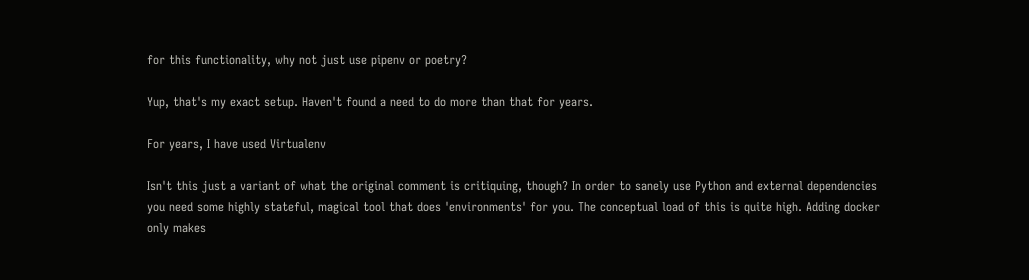for this functionality, why not just use pipenv or poetry?

Yup, that's my exact setup. Haven't found a need to do more than that for years.

For years, I have used Virtualenv

Isn't this just a variant of what the original comment is critiquing, though? In order to sanely use Python and external dependencies you need some highly stateful, magical tool that does 'environments' for you. The conceptual load of this is quite high. Adding docker only makes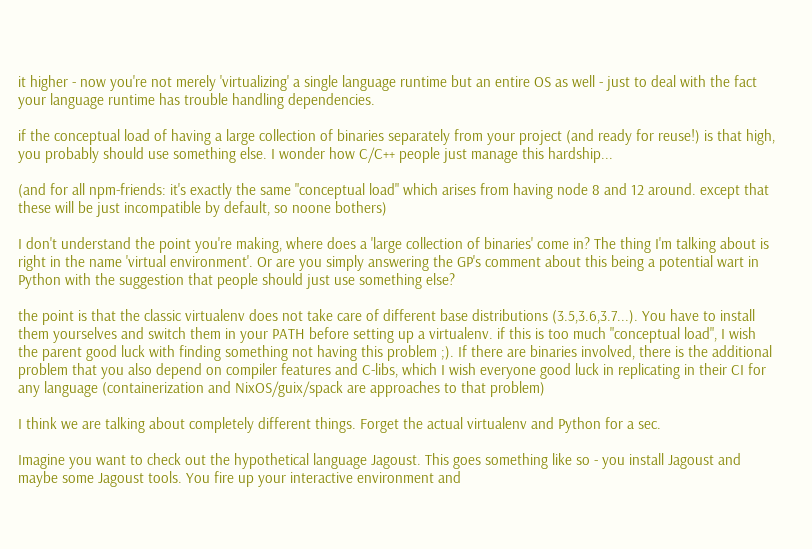it higher - now you're not merely 'virtualizing' a single language runtime but an entire OS as well - just to deal with the fact your language runtime has trouble handling dependencies.

if the conceptual load of having a large collection of binaries separately from your project (and ready for reuse!) is that high, you probably should use something else. I wonder how C/C++ people just manage this hardship...

(and for all npm-friends: it's exactly the same "conceptual load" which arises from having node 8 and 12 around. except that these will be just incompatible by default, so noone bothers)

I don't understand the point you're making, where does a 'large collection of binaries' come in? The thing I'm talking about is right in the name 'virtual environment'. Or are you simply answering the GP's comment about this being a potential wart in Python with the suggestion that people should just use something else?

the point is that the classic virtualenv does not take care of different base distributions (3.5,3.6,3.7...). You have to install them yourselves and switch them in your PATH before setting up a virtualenv. if this is too much "conceptual load", I wish the parent good luck with finding something not having this problem ;). If there are binaries involved, there is the additional problem that you also depend on compiler features and C-libs, which I wish everyone good luck in replicating in their CI for any language (containerization and NixOS/guix/spack are approaches to that problem)

I think we are talking about completely different things. Forget the actual virtualenv and Python for a sec.

Imagine you want to check out the hypothetical language Jagoust. This goes something like so - you install Jagoust and maybe some Jagoust tools. You fire up your interactive environment and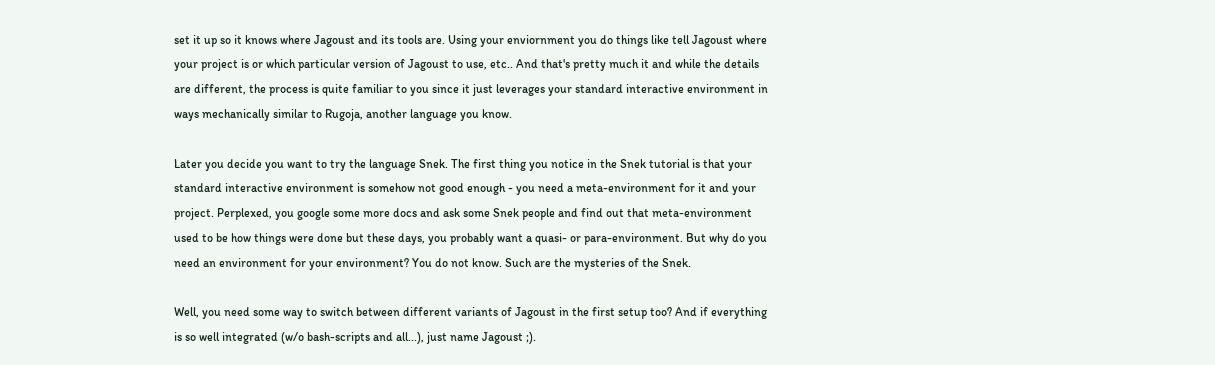set it up so it knows where Jagoust and its tools are. Using your enviornment you do things like tell Jagoust where your project is or which particular version of Jagoust to use, etc.. And that's pretty much it and while the details are different, the process is quite familiar to you since it just leverages your standard interactive environment in ways mechanically similar to Rugoja, another language you know.

Later you decide you want to try the language Snek. The first thing you notice in the Snek tutorial is that your standard interactive environment is somehow not good enough - you need a meta-environment for it and your project. Perplexed, you google some more docs and ask some Snek people and find out that meta-environment used to be how things were done but these days, you probably want a quasi- or para-environment. But why do you need an environment for your environment? You do not know. Such are the mysteries of the Snek.

Well, you need some way to switch between different variants of Jagoust in the first setup too? And if everything is so well integrated (w/o bash-scripts and all...), just name Jagoust ;).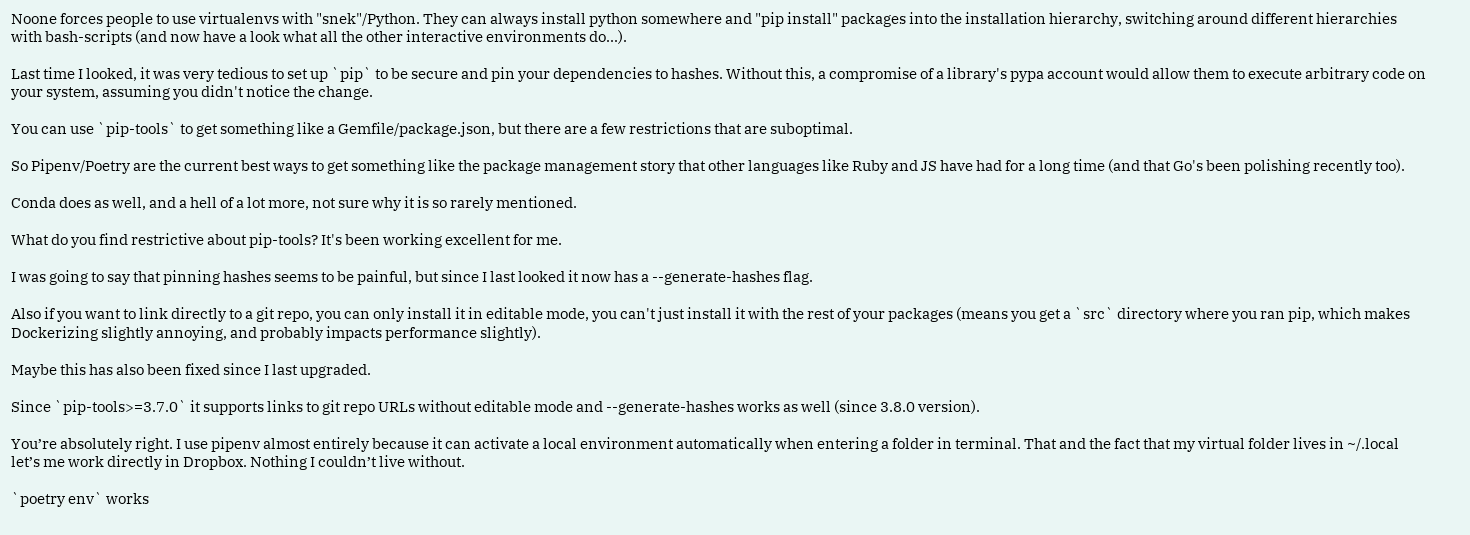Noone forces people to use virtualenvs with "snek"/Python. They can always install python somewhere and "pip install" packages into the installation hierarchy, switching around different hierarchies with bash-scripts (and now have a look what all the other interactive environments do...).

Last time I looked, it was very tedious to set up `pip` to be secure and pin your dependencies to hashes. Without this, a compromise of a library's pypa account would allow them to execute arbitrary code on your system, assuming you didn't notice the change.

You can use `pip-tools` to get something like a Gemfile/package.json, but there are a few restrictions that are suboptimal.

So Pipenv/Poetry are the current best ways to get something like the package management story that other languages like Ruby and JS have had for a long time (and that Go's been polishing recently too).

Conda does as well, and a hell of a lot more, not sure why it is so rarely mentioned.

What do you find restrictive about pip-tools? It's been working excellent for me.

I was going to say that pinning hashes seems to be painful, but since I last looked it now has a --generate-hashes flag.

Also if you want to link directly to a git repo, you can only install it in editable mode, you can't just install it with the rest of your packages (means you get a `src` directory where you ran pip, which makes Dockerizing slightly annoying, and probably impacts performance slightly).

Maybe this has also been fixed since I last upgraded.

Since `pip-tools>=3.7.0` it supports links to git repo URLs without editable mode and --generate-hashes works as well (since 3.8.0 version).

You’re absolutely right. I use pipenv almost entirely because it can activate a local environment automatically when entering a folder in terminal. That and the fact that my virtual folder lives in ~/.local let’s me work directly in Dropbox. Nothing I couldn’t live without.

`poetry env` works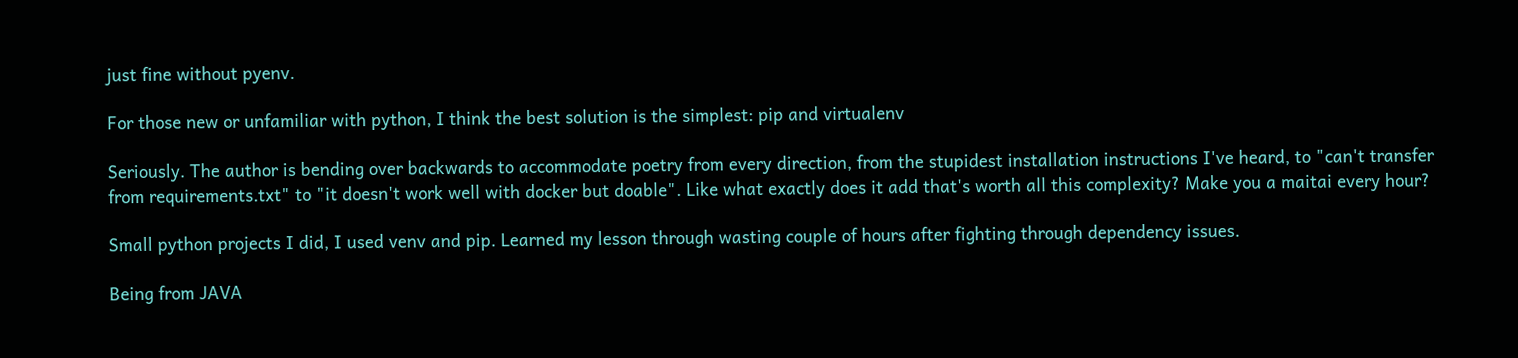just fine without pyenv.

For those new or unfamiliar with python, I think the best solution is the simplest: pip and virtualenv

Seriously. The author is bending over backwards to accommodate poetry from every direction, from the stupidest installation instructions I've heard, to "can't transfer from requirements.txt" to "it doesn't work well with docker but doable". Like what exactly does it add that's worth all this complexity? Make you a maitai every hour?

Small python projects I did, I used venv and pip. Learned my lesson through wasting couple of hours after fighting through dependency issues.

Being from JAVA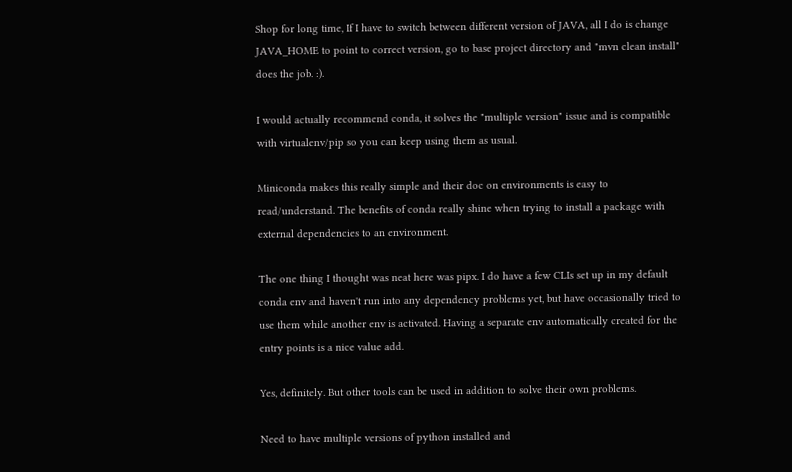Shop for long time, If I have to switch between different version of JAVA, all I do is change JAVA_HOME to point to correct version, go to base project directory and "mvn clean install" does the job. :).

I would actually recommend conda, it solves the "multiple version" issue and is compatible with virtualenv/pip so you can keep using them as usual.

Miniconda makes this really simple and their doc on environments is easy to read/understand. The benefits of conda really shine when trying to install a package with external dependencies to an environment.

The one thing I thought was neat here was pipx. I do have a few CLIs set up in my default conda env and haven't run into any dependency problems yet, but have occasionally tried to use them while another env is activated. Having a separate env automatically created for the entry points is a nice value add.

Yes, definitely. But other tools can be used in addition to solve their own problems.

Need to have multiple versions of python installed and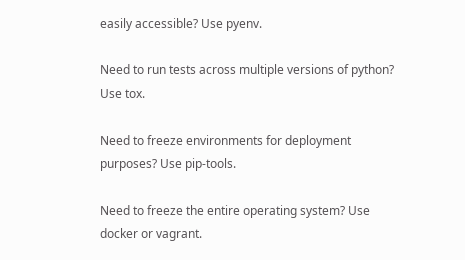easily accessible? Use pyenv.

Need to run tests across multiple versions of python? Use tox.

Need to freeze environments for deployment purposes? Use pip-tools.

Need to freeze the entire operating system? Use docker or vagrant.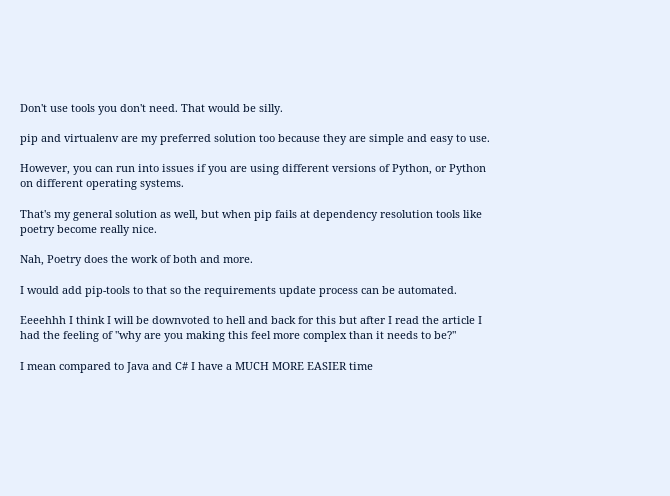Don't use tools you don't need. That would be silly.

pip and virtualenv are my preferred solution too because they are simple and easy to use.

However, you can run into issues if you are using different versions of Python, or Python on different operating systems.

That's my general solution as well, but when pip fails at dependency resolution tools like poetry become really nice.

Nah, Poetry does the work of both and more.

I would add pip-tools to that so the requirements update process can be automated.

Eeeehhh I think I will be downvoted to hell and back for this but after I read the article I had the feeling of "why are you making this feel more complex than it needs to be?"

I mean compared to Java and C# I have a MUCH MORE EASIER time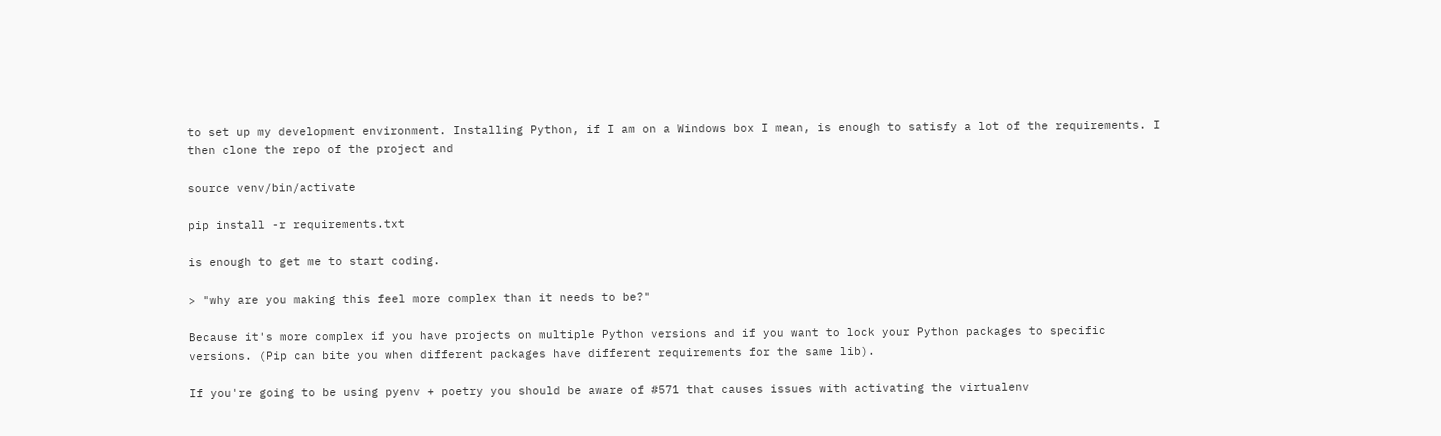to set up my development environment. Installing Python, if I am on a Windows box I mean, is enough to satisfy a lot of the requirements. I then clone the repo of the project and

source venv/bin/activate

pip install -r requirements.txt

is enough to get me to start coding.

> "why are you making this feel more complex than it needs to be?"

Because it's more complex if you have projects on multiple Python versions and if you want to lock your Python packages to specific versions. (Pip can bite you when different packages have different requirements for the same lib).

If you're going to be using pyenv + poetry you should be aware of #571 that causes issues with activating the virtualenv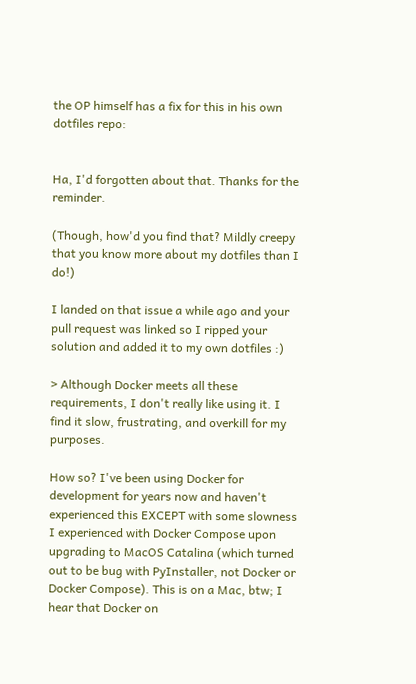the OP himself has a fix for this in his own dotfiles repo:


Ha, I'd forgotten about that. Thanks for the reminder.

(Though, how'd you find that? Mildly creepy that you know more about my dotfiles than I do!)

I landed on that issue a while ago and your pull request was linked so I ripped your solution and added it to my own dotfiles :)

> Although Docker meets all these requirements, I don't really like using it. I find it slow, frustrating, and overkill for my purposes.

How so? I've been using Docker for development for years now and haven't experienced this EXCEPT with some slowness I experienced with Docker Compose upon upgrading to MacOS Catalina (which turned out to be bug with PyInstaller, not Docker or Docker Compose). This is on a Mac, btw; I hear that Docker on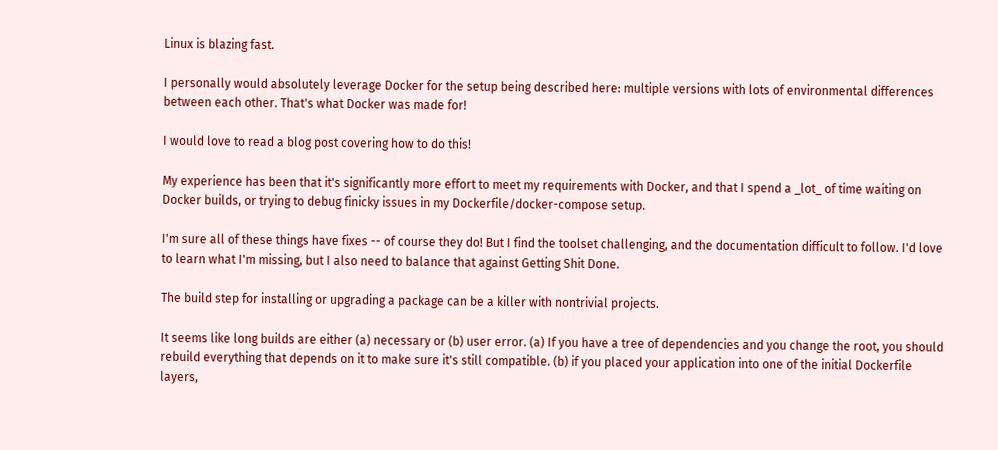Linux is blazing fast.

I personally would absolutely leverage Docker for the setup being described here: multiple versions with lots of environmental differences between each other. That's what Docker was made for!

I would love to read a blog post covering how to do this!

My experience has been that it's significantly more effort to meet my requirements with Docker, and that I spend a _lot_ of time waiting on Docker builds, or trying to debug finicky issues in my Dockerfile/docker-compose setup.

I'm sure all of these things have fixes -- of course they do! But I find the toolset challenging, and the documentation difficult to follow. I'd love to learn what I'm missing, but I also need to balance that against Getting Shit Done.

The build step for installing or upgrading a package can be a killer with nontrivial projects.

It seems like long builds are either (a) necessary or (b) user error. (a) If you have a tree of dependencies and you change the root, you should rebuild everything that depends on it to make sure it's still compatible. (b) if you placed your application into one of the initial Dockerfile layers,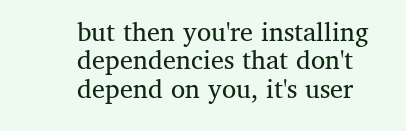but then you're installing dependencies that don't depend on you, it's user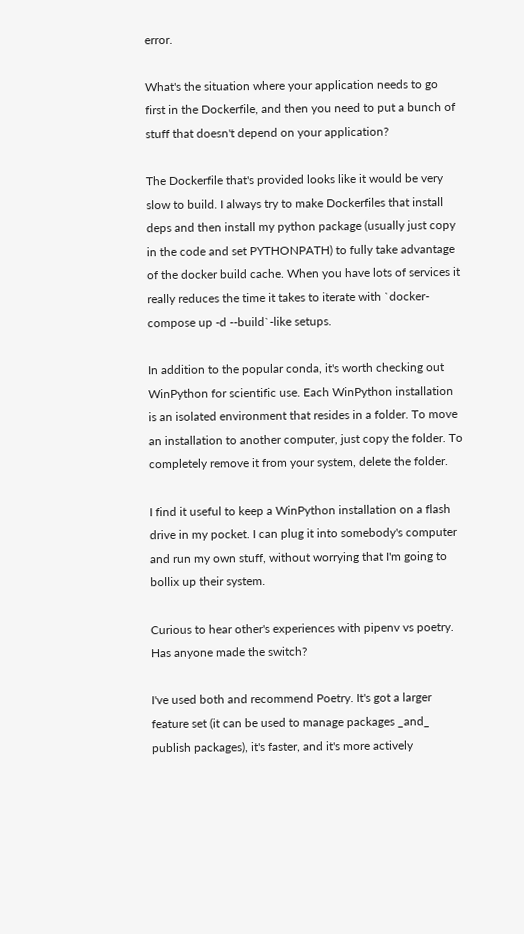error.

What's the situation where your application needs to go first in the Dockerfile, and then you need to put a bunch of stuff that doesn't depend on your application?

The Dockerfile that's provided looks like it would be very slow to build. I always try to make Dockerfiles that install deps and then install my python package (usually just copy in the code and set PYTHONPATH) to fully take advantage of the docker build cache. When you have lots of services it really reduces the time it takes to iterate with `docker-compose up -d --build`-like setups.

In addition to the popular conda, it's worth checking out WinPython for scientific use. Each WinPython installation is an isolated environment that resides in a folder. To move an installation to another computer, just copy the folder. To completely remove it from your system, delete the folder.

I find it useful to keep a WinPython installation on a flash drive in my pocket. I can plug it into somebody's computer and run my own stuff, without worrying that I'm going to bollix up their system.

Curious to hear other's experiences with pipenv vs poetry. Has anyone made the switch?

I've used both and recommend Poetry. It's got a larger feature set (it can be used to manage packages _and_ publish packages), it's faster, and it's more actively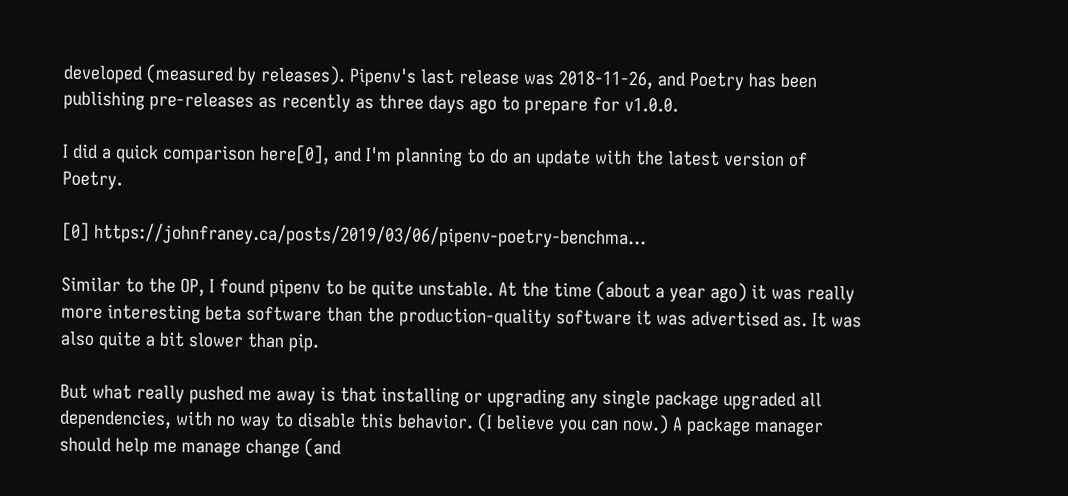developed (measured by releases). Pipenv's last release was 2018-11-26, and Poetry has been publishing pre-releases as recently as three days ago to prepare for v1.0.0.

I did a quick comparison here[0], and I'm planning to do an update with the latest version of Poetry.

[0] https://johnfraney.ca/posts/2019/03/06/pipenv-poetry-benchma...

Similar to the OP, I found pipenv to be quite unstable. At the time (about a year ago) it was really more interesting beta software than the production-quality software it was advertised as. It was also quite a bit slower than pip.

But what really pushed me away is that installing or upgrading any single package upgraded all dependencies, with no way to disable this behavior. (I believe you can now.) A package manager should help me manage change (and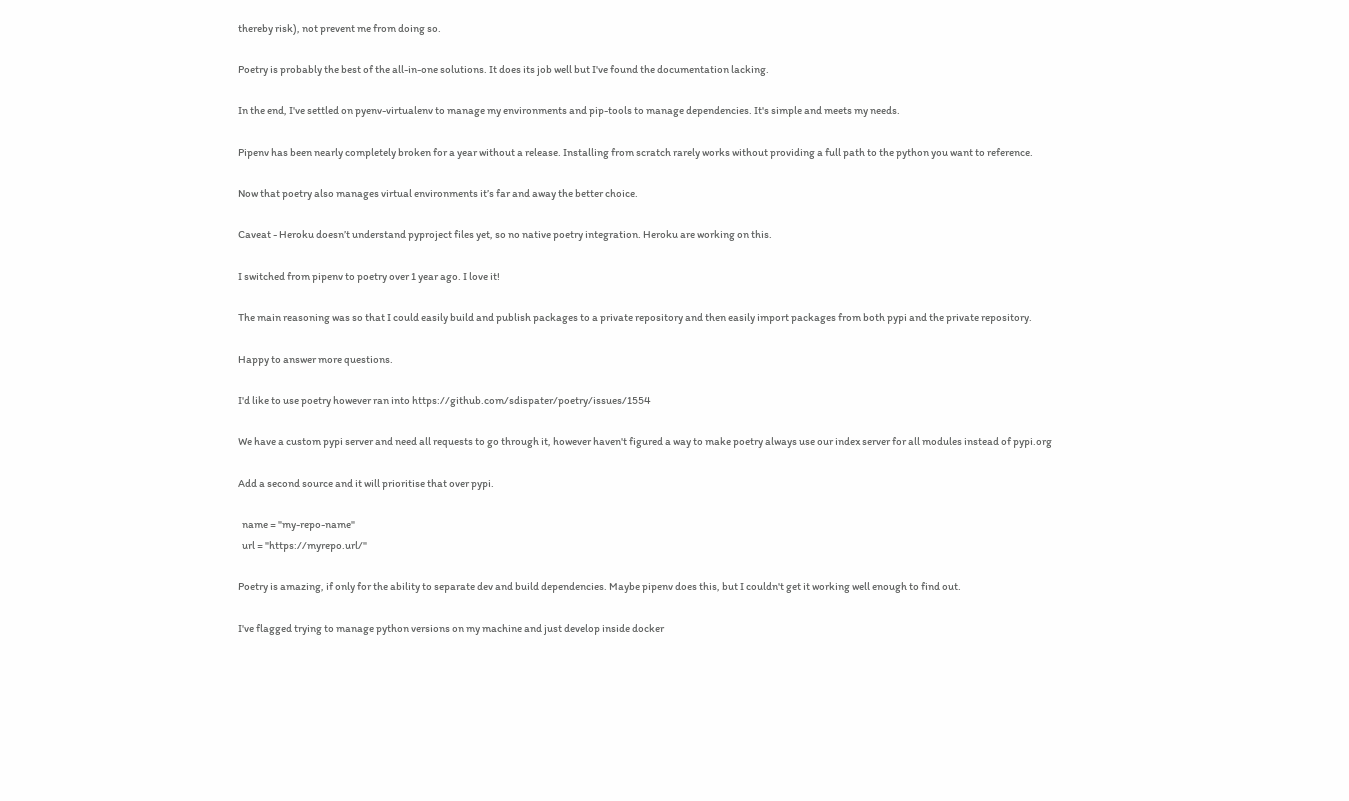thereby risk), not prevent me from doing so.

Poetry is probably the best of the all-in-one solutions. It does its job well but I've found the documentation lacking.

In the end, I've settled on pyenv-virtualenv to manage my environments and pip-tools to manage dependencies. It's simple and meets my needs.

Pipenv has been nearly completely broken for a year without a release. Installing from scratch rarely works without providing a full path to the python you want to reference.

Now that poetry also manages virtual environments it’s far and away the better choice.

Caveat - Heroku doesn’t understand pyproject files yet, so no native poetry integration. Heroku are working on this.

I switched from pipenv to poetry over 1 year ago. I love it!

The main reasoning was so that I could easily build and publish packages to a private repository and then easily import packages from both pypi and the private repository.

Happy to answer more questions.

I'd like to use poetry however ran into https://github.com/sdispater/poetry/issues/1554

We have a custom pypi server and need all requests to go through it, however haven't figured a way to make poetry always use our index server for all modules instead of pypi.org

Add a second source and it will prioritise that over pypi.

  name = "my-repo-name"
  url = "https://myrepo.url/"

Poetry is amazing, if only for the ability to separate dev and build dependencies. Maybe pipenv does this, but I couldn't get it working well enough to find out.

I've flagged trying to manage python versions on my machine and just develop inside docker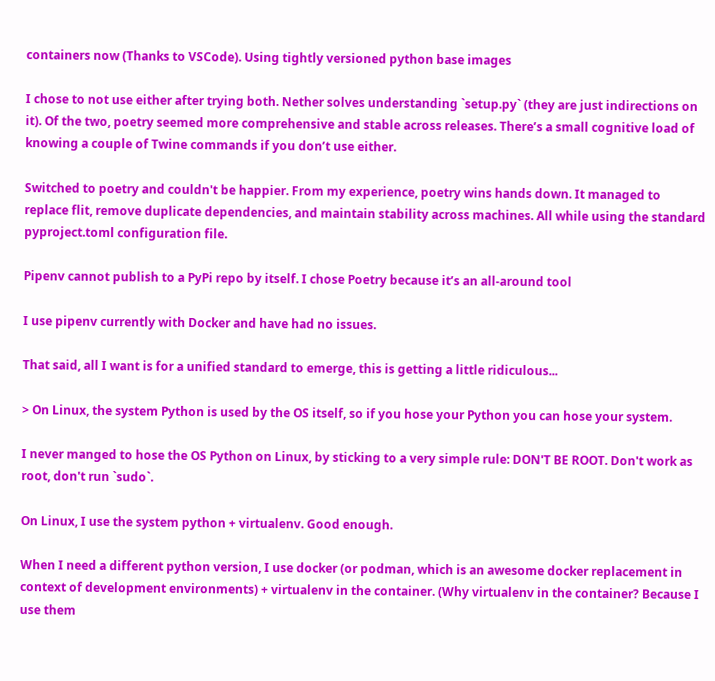containers now (Thanks to VSCode). Using tightly versioned python base images

I chose to not use either after trying both. Nether solves understanding `setup.py` (they are just indirections on it). Of the two, poetry seemed more comprehensive and stable across releases. There’s a small cognitive load of knowing a couple of Twine commands if you don’t use either.

Switched to poetry and couldn't be happier. From my experience, poetry wins hands down. It managed to replace flit, remove duplicate dependencies, and maintain stability across machines. All while using the standard pyproject.toml configuration file.

Pipenv cannot publish to a PyPi repo by itself. I chose Poetry because it’s an all-around tool

I use pipenv currently with Docker and have had no issues.

That said, all I want is for a unified standard to emerge, this is getting a little ridiculous...

> On Linux, the system Python is used by the OS itself, so if you hose your Python you can hose your system.

I never manged to hose the OS Python on Linux, by sticking to a very simple rule: DON'T BE ROOT. Don't work as root, don't run `sudo`.

On Linux, I use the system python + virtualenv. Good enough.

When I need a different python version, I use docker (or podman, which is an awesome docker replacement in context of development environments) + virtualenv in the container. (Why virtualenv in the container? Because I use them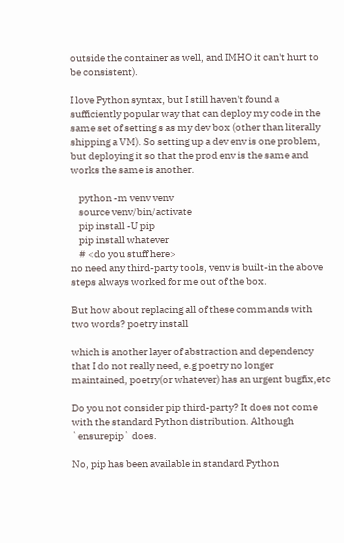outside the container as well, and IMHO it can't hurt to be consistent).

I love Python syntax, but I still haven't found a sufficiently popular way that can deploy my code in the same set of setting s as my dev box (other than literally shipping a VM). So setting up a dev env is one problem, but deploying it so that the prod env is the same and works the same is another.

    python -m venv venv
    source venv/bin/activate
    pip install -U pip
    pip install whatever
    # <do you stuff here>
no need any third-party tools, venv is built-in the above steps always worked for me out of the box.

But how about replacing all of these commands with two words? poetry install

which is another layer of abstraction and dependency that I do not really need, e.g poetry no longer maintained, poetry(or whatever) has an urgent bugfix,etc

Do you not consider pip third-party? It does not come with the standard Python distribution. Although `ensurepip` does.

No, pip has been available in standard Python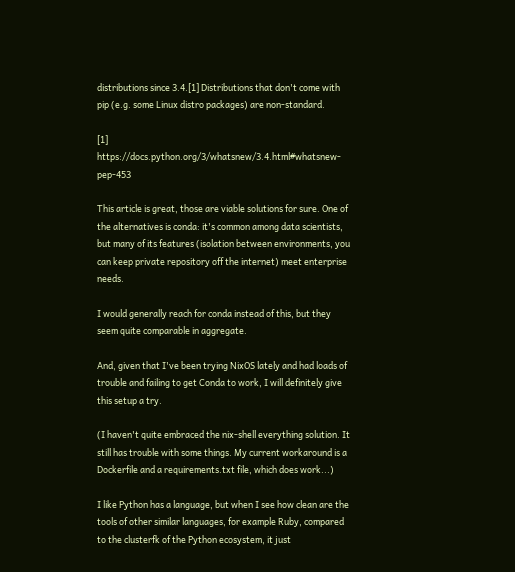distributions since 3.4.[1] Distributions that don't come with pip (e.g. some Linux distro packages) are non-standard.

[1] https://docs.python.org/3/whatsnew/3.4.html#whatsnew-pep-453

This article is great, those are viable solutions for sure. One of the alternatives is conda: it's common among data scientists, but many of its features (isolation between environments, you can keep private repository off the internet) meet enterprise needs.

I would generally reach for conda instead of this, but they seem quite comparable in aggregate.

And, given that I've been trying NixOS lately and had loads of trouble and failing to get Conda to work, I will definitely give this setup a try.

(I haven't quite embraced the nix-shell everything solution. It still has trouble with some things. My current workaround is a Dockerfile and a requirements.txt file, which does work...)

I like Python has a language, but when I see how clean are the tools of other similar languages, for example Ruby, compared to the clusterfk of the Python ecosystem, it just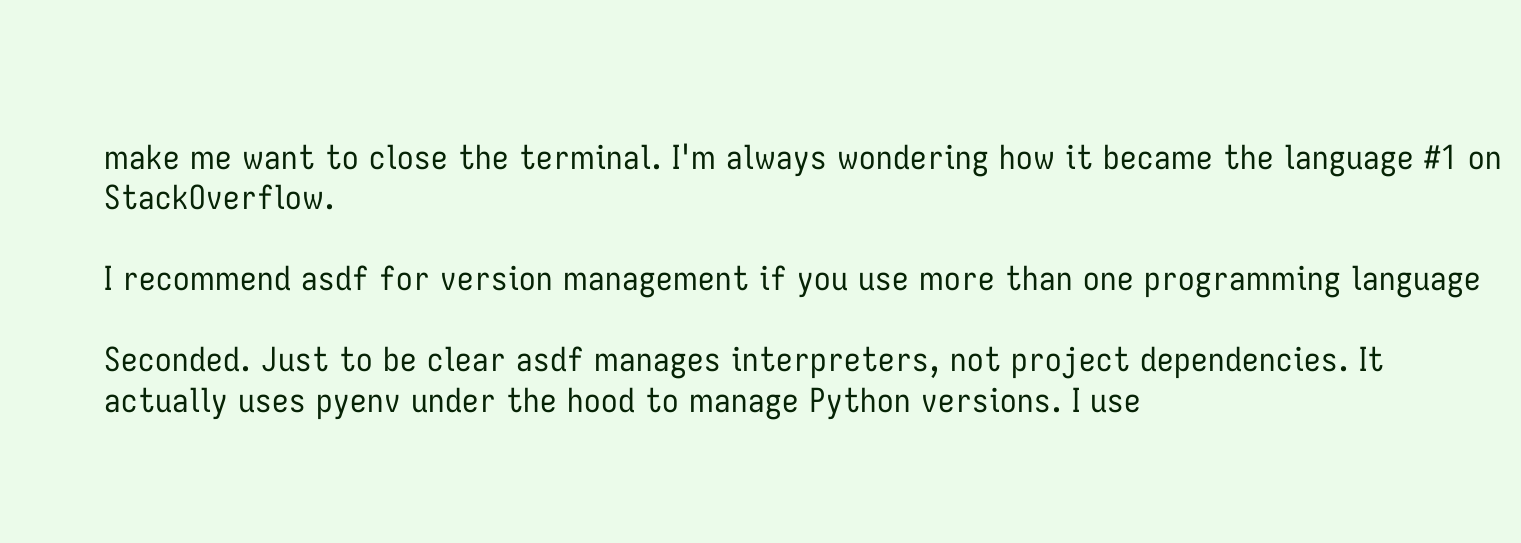make me want to close the terminal. I'm always wondering how it became the language #1 on StackOverflow.

I recommend asdf for version management if you use more than one programming language

Seconded. Just to be clear asdf manages interpreters, not project dependencies. It actually uses pyenv under the hood to manage Python versions. I use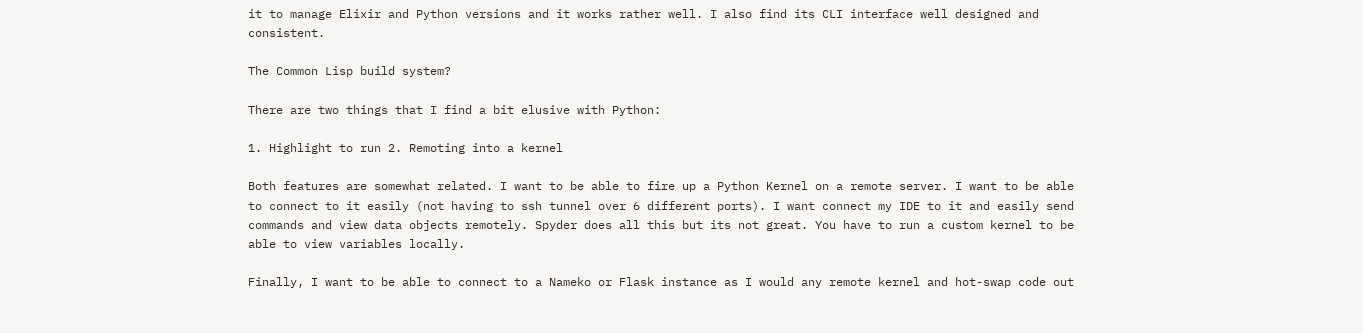it to manage Elixir and Python versions and it works rather well. I also find its CLI interface well designed and consistent.

The Common Lisp build system?

There are two things that I find a bit elusive with Python:

1. Highlight to run 2. Remoting into a kernel

Both features are somewhat related. I want to be able to fire up a Python Kernel on a remote server. I want to be able to connect to it easily (not having to ssh tunnel over 6 different ports). I want connect my IDE to it and easily send commands and view data objects remotely. Spyder does all this but its not great. You have to run a custom kernel to be able to view variables locally.

Finally, I want to be able to connect to a Nameko or Flask instance as I would any remote kernel and hot-swap code out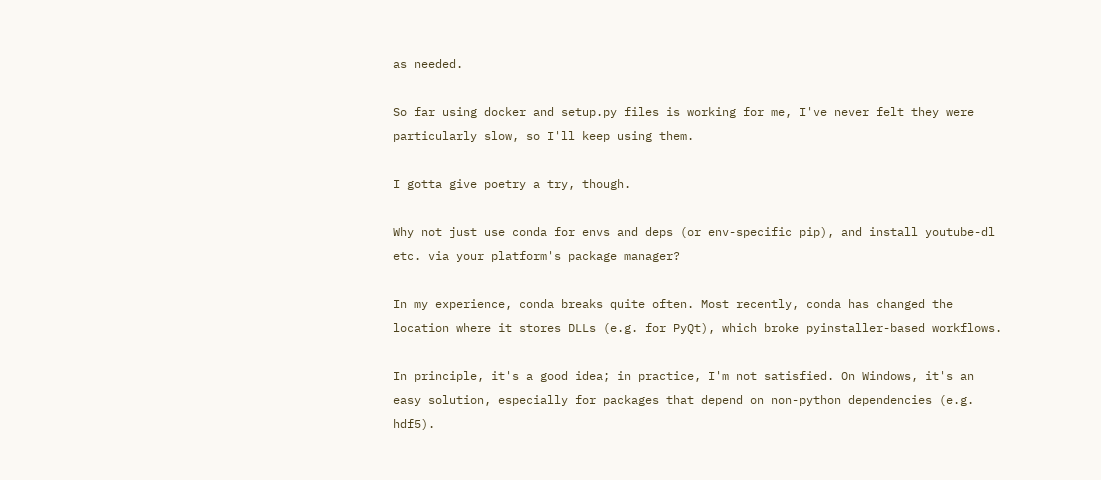as needed.

So far using docker and setup.py files is working for me, I've never felt they were particularly slow, so I'll keep using them.

I gotta give poetry a try, though.

Why not just use conda for envs and deps (or env-specific pip), and install youtube-dl etc. via your platform's package manager?

In my experience, conda breaks quite often. Most recently, conda has changed the location where it stores DLLs (e.g. for PyQt), which broke pyinstaller-based workflows.

In principle, it's a good idea; in practice, I'm not satisfied. On Windows, it's an easy solution, especially for packages that depend on non-python dependencies (e.g. hdf5).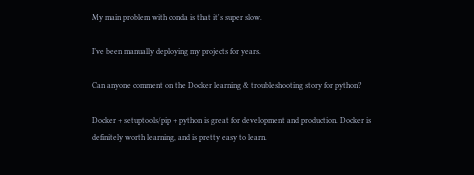My main problem with conda is that it's super slow.

I’ve been manually deploying my projects for years.

Can anyone comment on the Docker learning & troubleshooting story for python?

Docker + setuptools/pip + python is great for development and production. Docker is definitely worth learning, and is pretty easy to learn.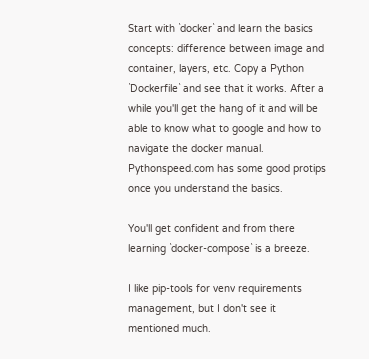Start with `docker` and learn the basics concepts: difference between image and container, layers, etc. Copy a Python `Dockerfile` and see that it works. After a while you'll get the hang of it and will be able to know what to google and how to navigate the docker manual. Pythonspeed.com has some good protips once you understand the basics.

You'll get confident and from there learning `docker-compose` is a breeze.

I like pip-tools for venv requirements management, but I don't see it mentioned much.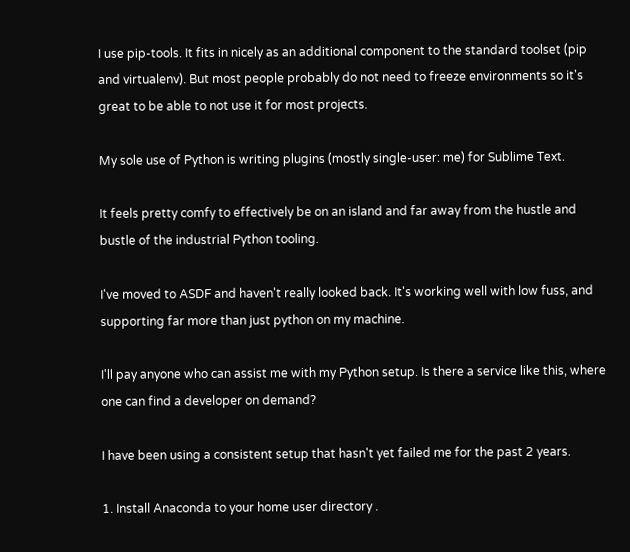I use pip-tools. It fits in nicely as an additional component to the standard toolset (pip and virtualenv). But most people probably do not need to freeze environments so it's great to be able to not use it for most projects.

My sole use of Python is writing plugins (mostly single-user: me) for Sublime Text.

It feels pretty comfy to effectively be on an island and far away from the hustle and bustle of the industrial Python tooling.

I've moved to ASDF and haven't really looked back. It's working well with low fuss, and supporting far more than just python on my machine.

I'll pay anyone who can assist me with my Python setup. Is there a service like this, where one can find a developer on demand?

I have been using a consistent setup that hasn't yet failed me for the past 2 years.

1. Install Anaconda to your home user directory .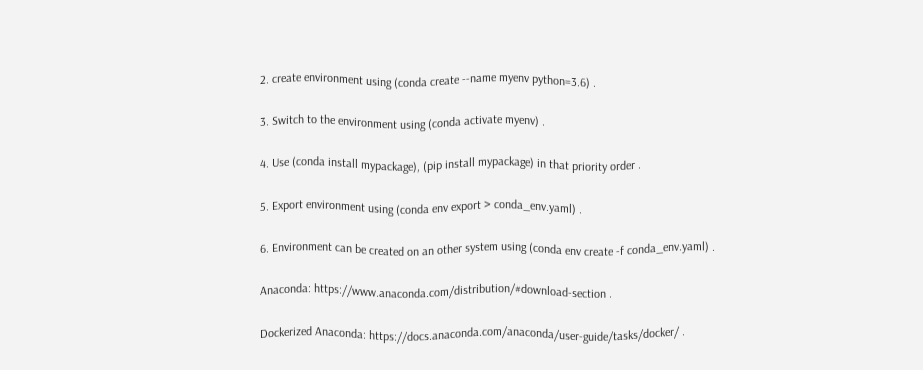2. create environment using (conda create --name myenv python=3.6) .

3. Switch to the environment using (conda activate myenv) .

4. Use (conda install mypackage), (pip install mypackage) in that priority order .

5. Export environment using (conda env export > conda_env.yaml) .

6. Environment can be created on an other system using (conda env create -f conda_env.yaml) .

Anaconda: https://www.anaconda.com/distribution/#download-section .

Dockerized Anaconda: https://docs.anaconda.com/anaconda/user-guide/tasks/docker/ .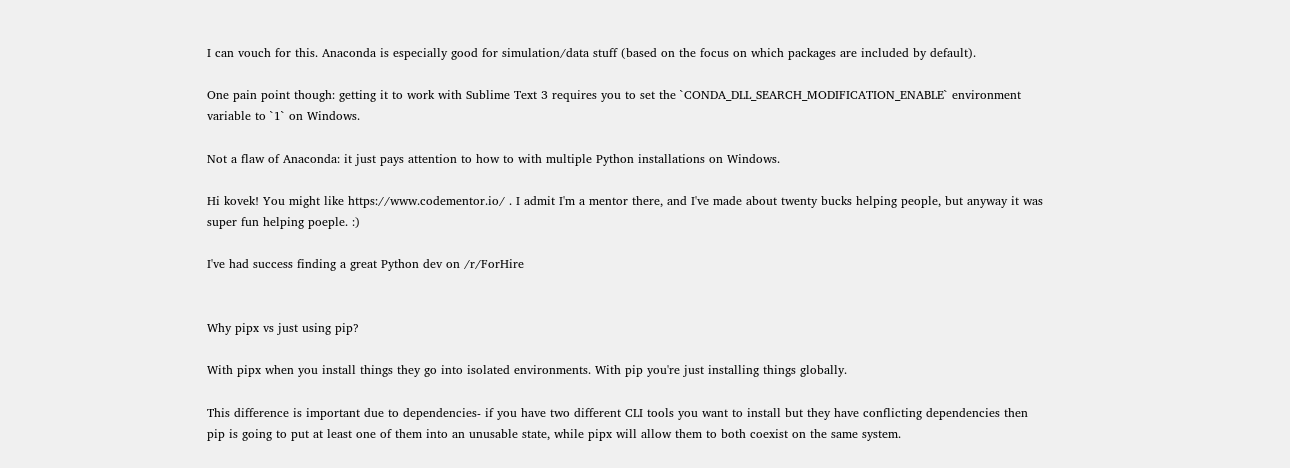I can vouch for this. Anaconda is especially good for simulation/data stuff (based on the focus on which packages are included by default).

One pain point though: getting it to work with Sublime Text 3 requires you to set the `CONDA_DLL_SEARCH_MODIFICATION_ENABLE` environment variable to `1` on Windows.

Not a flaw of Anaconda: it just pays attention to how to with multiple Python installations on Windows.

Hi kovek! You might like https://www.codementor.io/ . I admit I'm a mentor there, and I've made about twenty bucks helping people, but anyway it was super fun helping poeple. :)

I've had success finding a great Python dev on /r/ForHire


Why pipx vs just using pip?

With pipx when you install things they go into isolated environments. With pip you're just installing things globally.

This difference is important due to dependencies- if you have two different CLI tools you want to install but they have conflicting dependencies then pip is going to put at least one of them into an unusable state, while pipx will allow them to both coexist on the same system.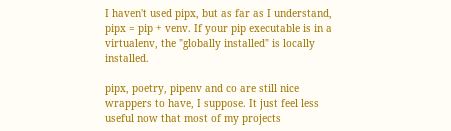I haven't used pipx, but as far as I understand, pipx = pip + venv. If your pip executable is in a virtualenv, the "globally installed" is locally installed.

pipx, poetry, pipenv and co are still nice wrappers to have, I suppose. It just feel less useful now that most of my projects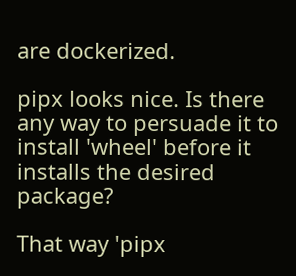are dockerized.

pipx looks nice. Is there any way to persuade it to install 'wheel' before it installs the desired package?

That way 'pipx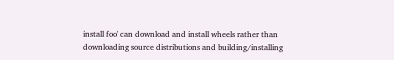install foo' can download and install wheels rather than downloading source distributions and building/installing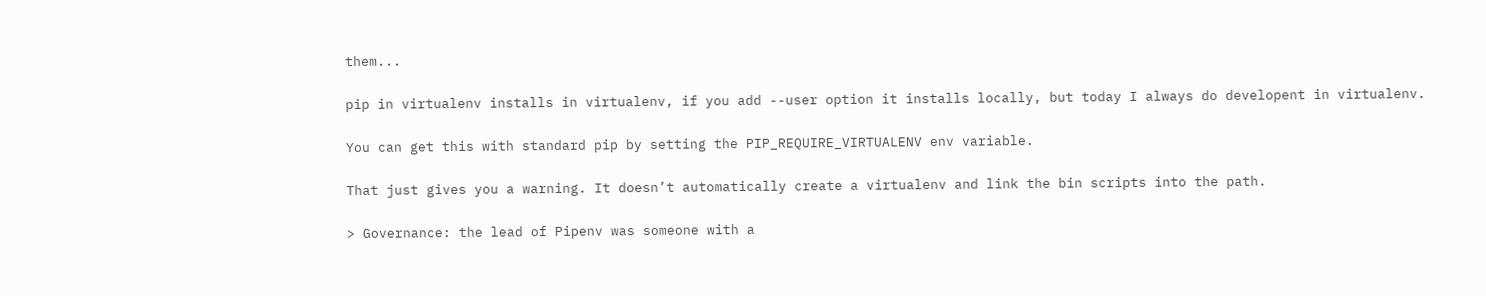them...

pip in virtualenv installs in virtualenv, if you add --user option it installs locally, but today I always do developent in virtualenv.

You can get this with standard pip by setting the PIP_REQUIRE_VIRTUALENV env variable.

That just gives you a warning. It doesn’t automatically create a virtualenv and link the bin scripts into the path.

> Governance: the lead of Pipenv was someone with a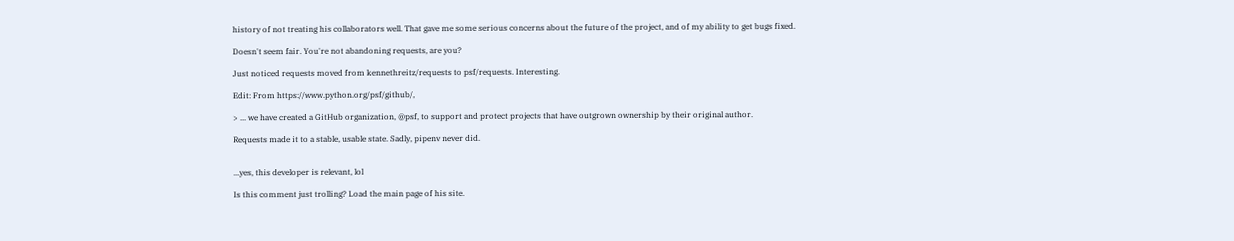history of not treating his collaborators well. That gave me some serious concerns about the future of the project, and of my ability to get bugs fixed.

Doesn't seem fair. You're not abandoning requests, are you?

Just noticed requests moved from kennethreitz/requests to psf/requests. Interesting.

Edit: From https://www.python.org/psf/github/,

> ... we have created a GitHub organization, @psf, to support and protect projects that have outgrown ownership by their original author.

Requests made it to a stable, usable state. Sadly, pipenv never did.


...yes, this developer is relevant, lol

Is this comment just trolling? Load the main page of his site.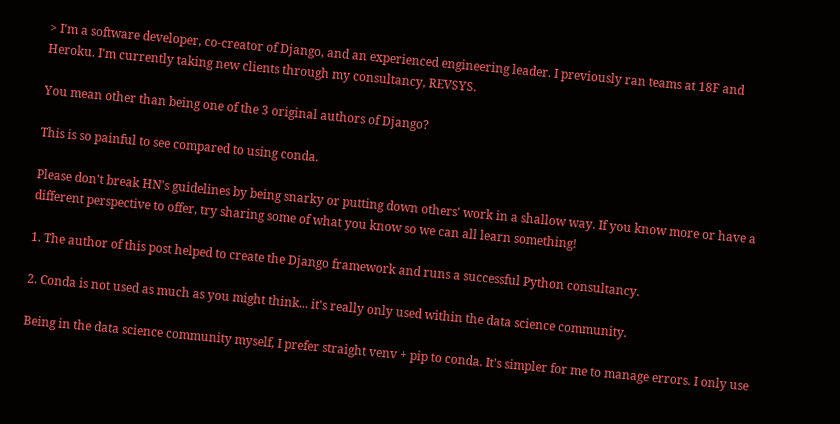> I'm a software developer, co-creator of Django, and an experienced engineering leader. I previously ran teams at 18F and Heroku. I'm currently taking new clients through my consultancy, REVSYS.

You mean other than being one of the 3 original authors of Django?

This is so painful to see compared to using conda.

Please don't break HN's guidelines by being snarky or putting down others' work in a shallow way. If you know more or have a different perspective to offer, try sharing some of what you know so we can all learn something!

1. The author of this post helped to create the Django framework and runs a successful Python consultancy.

2. Conda is not used as much as you might think... it's really only used within the data science community.

Being in the data science community myself, I prefer straight venv + pip to conda. It’s simpler for me to manage errors. I only use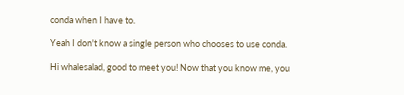conda when I have to.

Yeah I don't know a single person who chooses to use conda.

Hi whalesalad, good to meet you! Now that you know me, you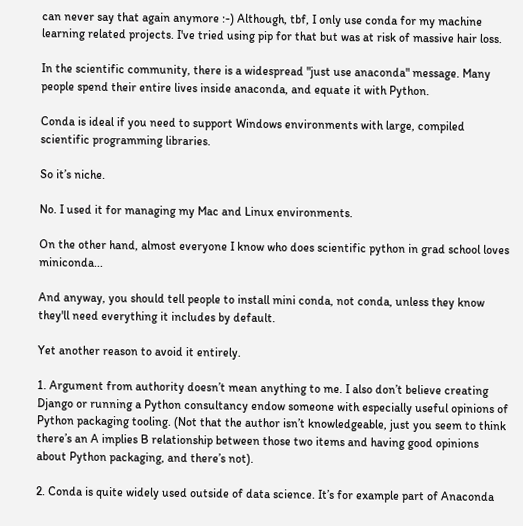can never say that again anymore :-) Although, tbf, I only use conda for my machine learning related projects. I've tried using pip for that but was at risk of massive hair loss.

In the scientific community, there is a widespread "just use anaconda" message. Many people spend their entire lives inside anaconda, and equate it with Python.

Conda is ideal if you need to support Windows environments with large, compiled scientific programming libraries.

So it’s niche.

No. I used it for managing my Mac and Linux environments.

On the other hand, almost everyone I know who does scientific python in grad school loves miniconda...

And anyway, you should tell people to install mini conda, not conda, unless they know they'll need everything it includes by default.

Yet another reason to avoid it entirely.

1. Argument from authority doesn’t mean anything to me. I also don’t believe creating Django or running a Python consultancy endow someone with especially useful opinions of Python packaging tooling. (Not that the author isn’t knowledgeable, just you seem to think there’s an A implies B relationship between those two items and having good opinions about Python packaging, and there’s not).

2. Conda is quite widely used outside of data science. It’s for example part of Anaconda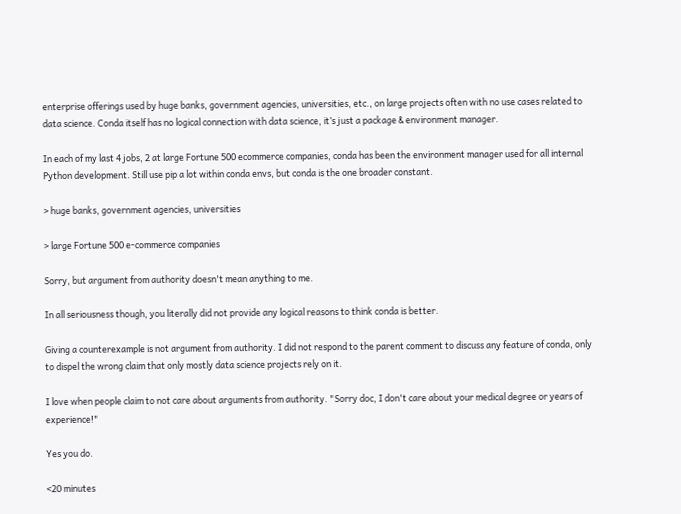enterprise offerings used by huge banks, government agencies, universities, etc., on large projects often with no use cases related to data science. Conda itself has no logical connection with data science, it’s just a package & environment manager.

In each of my last 4 jobs, 2 at large Fortune 500 ecommerce companies, conda has been the environment manager used for all internal Python development. Still use pip a lot within conda envs, but conda is the one broader constant.

> huge banks, government agencies, universities

> large Fortune 500 e-commerce companies

Sorry, but argument from authority doesn't mean anything to me.

In all seriousness though, you literally did not provide any logical reasons to think conda is better.

Giving a counterexample is not argument from authority. I did not respond to the parent comment to discuss any feature of conda, only to dispel the wrong claim that only mostly data science projects rely on it.

I love when people claim to not care about arguments from authority. "Sorry doc, I don't care about your medical degree or years of experience!"

Yes you do.

<20 minutes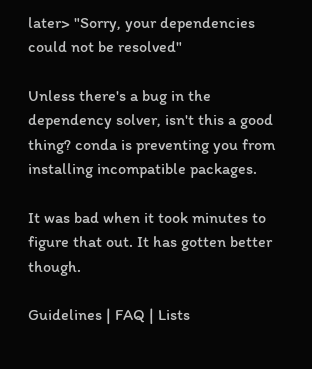later> "Sorry, your dependencies could not be resolved"

Unless there's a bug in the dependency solver, isn't this a good thing? conda is preventing you from installing incompatible packages.

It was bad when it took minutes to figure that out. It has gotten better though.

Guidelines | FAQ | Lists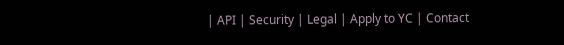| API | Security | Legal | Apply to YC | Contact